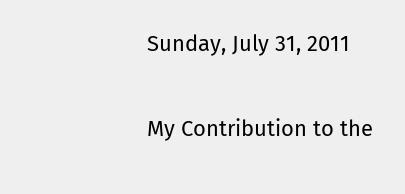Sunday, July 31, 2011

My Contribution to the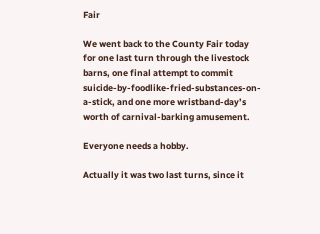Fair

We went back to the County Fair today for one last turn through the livestock barns, one final attempt to commit suicide-by-foodlike-fried-substances-on-a-stick, and one more wristband-day’s worth of carnival-barking amusement.

Everyone needs a hobby.

Actually it was two last turns, since it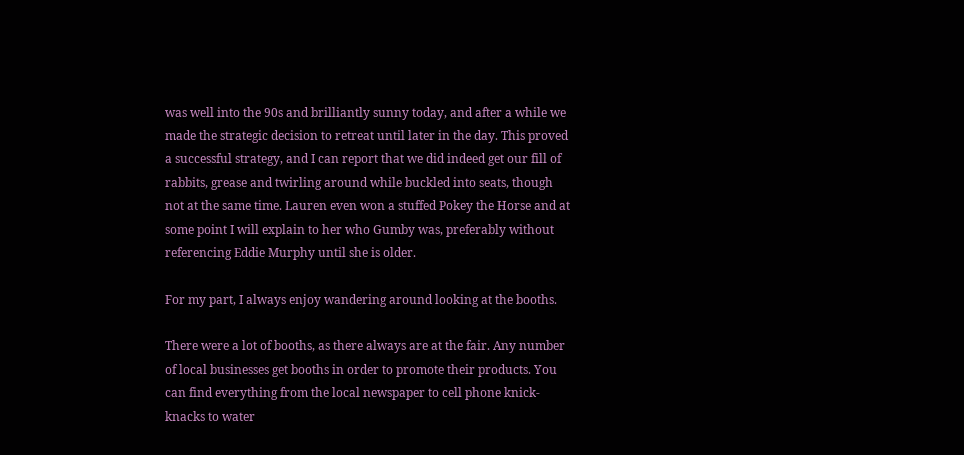was well into the 90s and brilliantly sunny today, and after a while we made the strategic decision to retreat until later in the day. This proved a successful strategy, and I can report that we did indeed get our fill of rabbits, grease and twirling around while buckled into seats, though not at the same time. Lauren even won a stuffed Pokey the Horse and at some point I will explain to her who Gumby was, preferably without referencing Eddie Murphy until she is older.

For my part, I always enjoy wandering around looking at the booths.

There were a lot of booths, as there always are at the fair. Any number of local businesses get booths in order to promote their products. You can find everything from the local newspaper to cell phone knick-knacks to water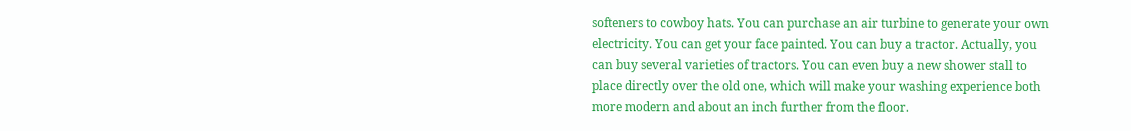softeners to cowboy hats. You can purchase an air turbine to generate your own electricity. You can get your face painted. You can buy a tractor. Actually, you can buy several varieties of tractors. You can even buy a new shower stall to place directly over the old one, which will make your washing experience both more modern and about an inch further from the floor.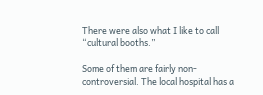There were also what I like to call “cultural booths.”

Some of them are fairly non-controversial. The local hospital has a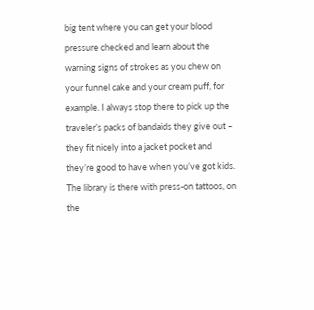big tent where you can get your blood pressure checked and learn about the warning signs of strokes as you chew on your funnel cake and your cream puff, for example. I always stop there to pick up the traveler’s packs of bandaids they give out – they fit nicely into a jacket pocket and they’re good to have when you’ve got kids. The library is there with press-on tattoos, on the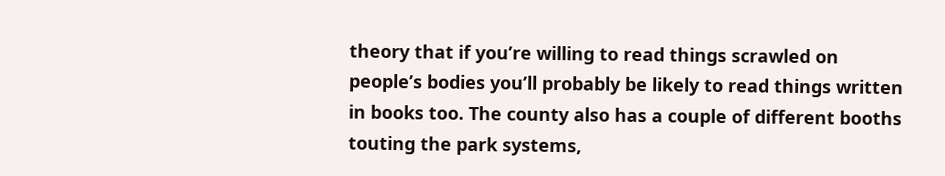theory that if you’re willing to read things scrawled on people’s bodies you’ll probably be likely to read things written in books too. The county also has a couple of different booths touting the park systems,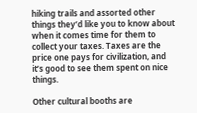hiking trails and assorted other things they’d like you to know about when it comes time for them to collect your taxes. Taxes are the price one pays for civilization, and it’s good to see them spent on nice things.

Other cultural booths are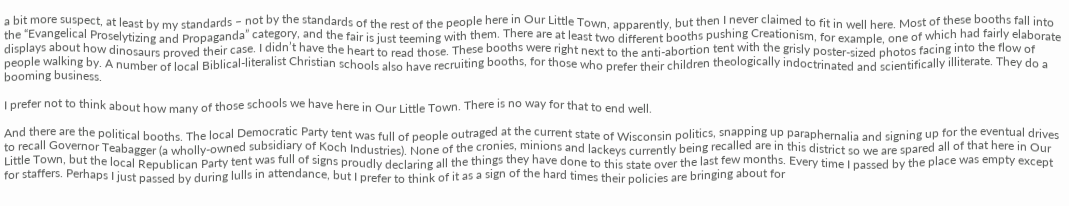a bit more suspect, at least by my standards – not by the standards of the rest of the people here in Our Little Town, apparently, but then I never claimed to fit in well here. Most of these booths fall into the “Evangelical Proselytizing and Propaganda” category, and the fair is just teeming with them. There are at least two different booths pushing Creationism, for example, one of which had fairly elaborate displays about how dinosaurs proved their case. I didn’t have the heart to read those. These booths were right next to the anti-abortion tent with the grisly poster-sized photos facing into the flow of people walking by. A number of local Biblical-literalist Christian schools also have recruiting booths, for those who prefer their children theologically indoctrinated and scientifically illiterate. They do a booming business.

I prefer not to think about how many of those schools we have here in Our Little Town. There is no way for that to end well.

And there are the political booths. The local Democratic Party tent was full of people outraged at the current state of Wisconsin politics, snapping up paraphernalia and signing up for the eventual drives to recall Governor Teabagger (a wholly-owned subsidiary of Koch Industries). None of the cronies, minions and lackeys currently being recalled are in this district so we are spared all of that here in Our Little Town, but the local Republican Party tent was full of signs proudly declaring all the things they have done to this state over the last few months. Every time I passed by the place was empty except for staffers. Perhaps I just passed by during lulls in attendance, but I prefer to think of it as a sign of the hard times their policies are bringing about for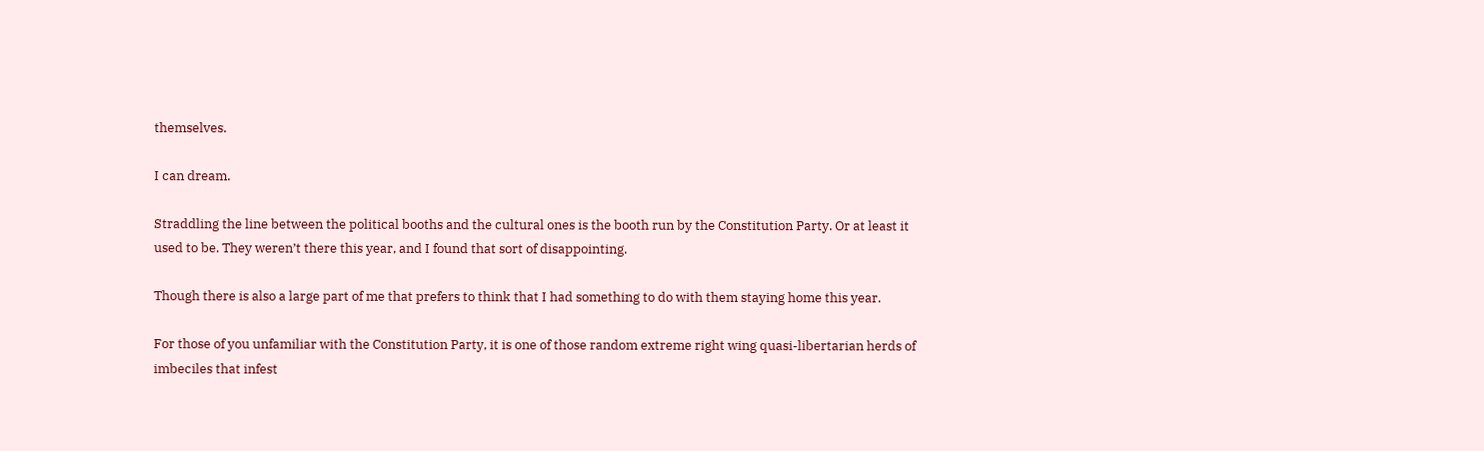themselves.

I can dream.

Straddling the line between the political booths and the cultural ones is the booth run by the Constitution Party. Or at least it used to be. They weren’t there this year, and I found that sort of disappointing.

Though there is also a large part of me that prefers to think that I had something to do with them staying home this year.

For those of you unfamiliar with the Constitution Party, it is one of those random extreme right wing quasi-libertarian herds of imbeciles that infest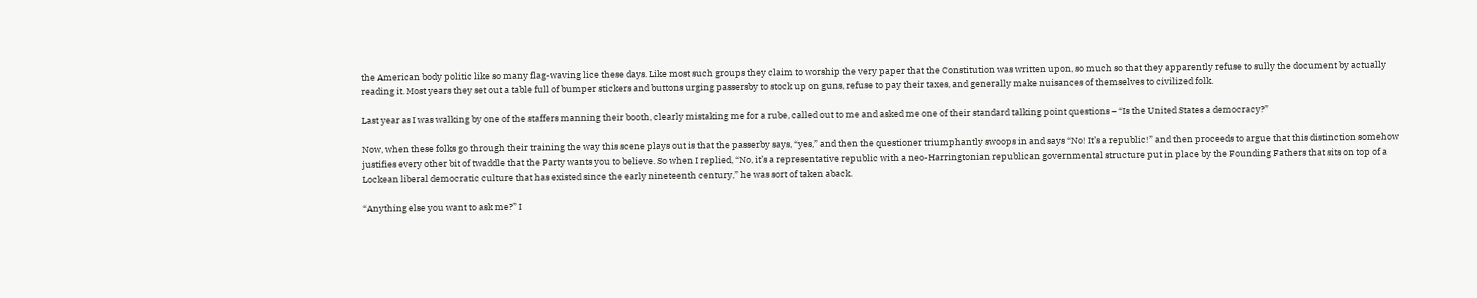the American body politic like so many flag-waving lice these days. Like most such groups they claim to worship the very paper that the Constitution was written upon, so much so that they apparently refuse to sully the document by actually reading it. Most years they set out a table full of bumper stickers and buttons urging passersby to stock up on guns, refuse to pay their taxes, and generally make nuisances of themselves to civilized folk.

Last year as I was walking by one of the staffers manning their booth, clearly mistaking me for a rube, called out to me and asked me one of their standard talking point questions – “Is the United States a democracy?”

Now, when these folks go through their training the way this scene plays out is that the passerby says, “yes,” and then the questioner triumphantly swoops in and says “No! It’s a republic!” and then proceeds to argue that this distinction somehow justifies every other bit of twaddle that the Party wants you to believe. So when I replied, “No, it’s a representative republic with a neo-Harringtonian republican governmental structure put in place by the Founding Fathers that sits on top of a Lockean liberal democratic culture that has existed since the early nineteenth century,” he was sort of taken aback.

“Anything else you want to ask me?” I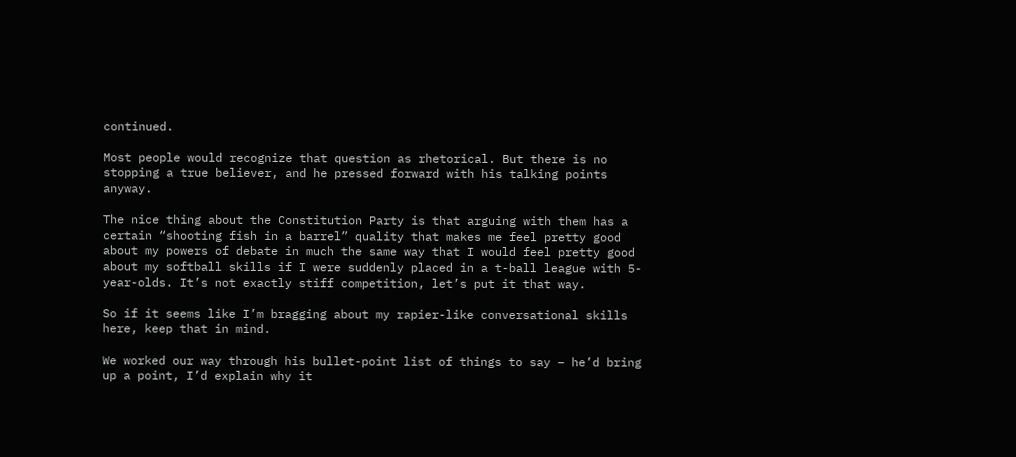continued.

Most people would recognize that question as rhetorical. But there is no stopping a true believer, and he pressed forward with his talking points anyway.

The nice thing about the Constitution Party is that arguing with them has a certain “shooting fish in a barrel” quality that makes me feel pretty good about my powers of debate in much the same way that I would feel pretty good about my softball skills if I were suddenly placed in a t-ball league with 5-year-olds. It’s not exactly stiff competition, let’s put it that way.

So if it seems like I’m bragging about my rapier-like conversational skills here, keep that in mind.

We worked our way through his bullet-point list of things to say – he’d bring up a point, I’d explain why it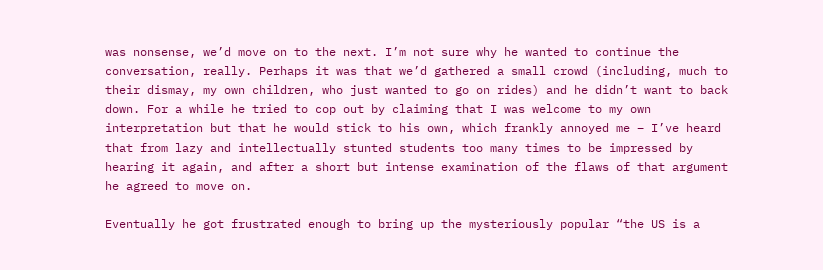was nonsense, we’d move on to the next. I’m not sure why he wanted to continue the conversation, really. Perhaps it was that we’d gathered a small crowd (including, much to their dismay, my own children, who just wanted to go on rides) and he didn’t want to back down. For a while he tried to cop out by claiming that I was welcome to my own interpretation but that he would stick to his own, which frankly annoyed me – I’ve heard that from lazy and intellectually stunted students too many times to be impressed by hearing it again, and after a short but intense examination of the flaws of that argument he agreed to move on.

Eventually he got frustrated enough to bring up the mysteriously popular “the US is a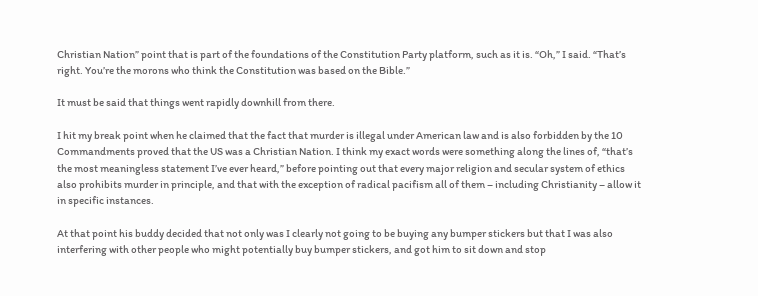Christian Nation” point that is part of the foundations of the Constitution Party platform, such as it is. “Oh,” I said. “That’s right. You’re the morons who think the Constitution was based on the Bible.”

It must be said that things went rapidly downhill from there.

I hit my break point when he claimed that the fact that murder is illegal under American law and is also forbidden by the 10 Commandments proved that the US was a Christian Nation. I think my exact words were something along the lines of, “that’s the most meaningless statement I’ve ever heard,” before pointing out that every major religion and secular system of ethics also prohibits murder in principle, and that with the exception of radical pacifism all of them – including Christianity – allow it in specific instances.

At that point his buddy decided that not only was I clearly not going to be buying any bumper stickers but that I was also interfering with other people who might potentially buy bumper stickers, and got him to sit down and stop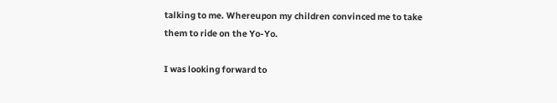talking to me. Whereupon my children convinced me to take them to ride on the Yo-Yo.

I was looking forward to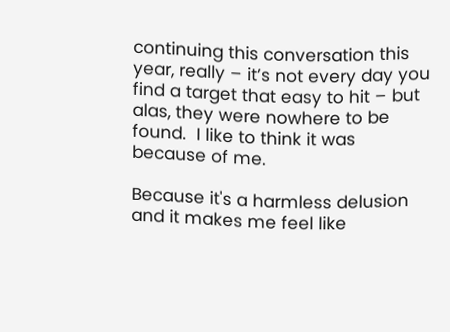continuing this conversation this year, really – it’s not every day you find a target that easy to hit – but alas, they were nowhere to be found.  I like to think it was because of me.

Because it's a harmless delusion and it makes me feel like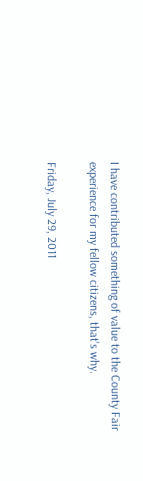I have contributed something of value to the County Fair experience for my fellow citizens, that's why.

Friday, July 29, 2011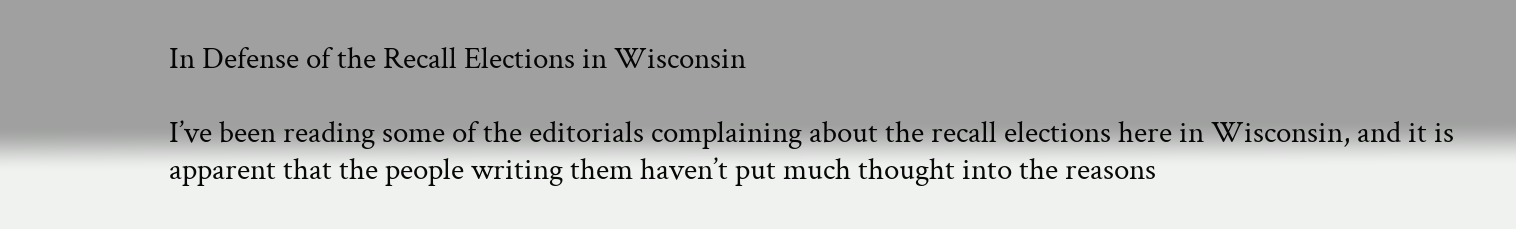In Defense of the Recall Elections in Wisconsin

I’ve been reading some of the editorials complaining about the recall elections here in Wisconsin, and it is apparent that the people writing them haven’t put much thought into the reasons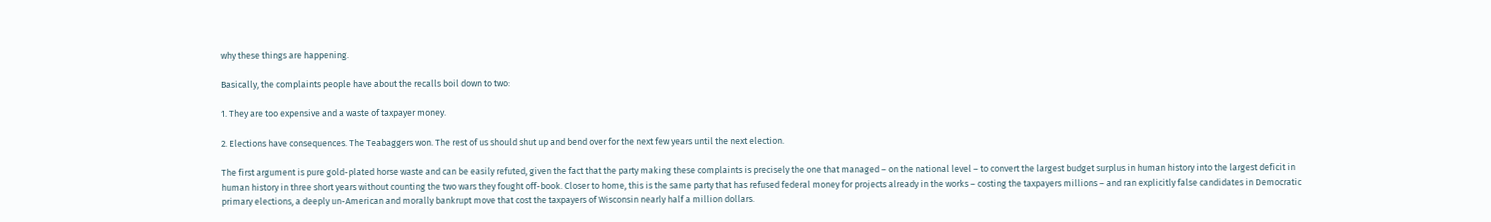why these things are happening.

Basically, the complaints people have about the recalls boil down to two:

1. They are too expensive and a waste of taxpayer money.

2. Elections have consequences. The Teabaggers won. The rest of us should shut up and bend over for the next few years until the next election.

The first argument is pure gold-plated horse waste and can be easily refuted, given the fact that the party making these complaints is precisely the one that managed – on the national level – to convert the largest budget surplus in human history into the largest deficit in human history in three short years without counting the two wars they fought off-book. Closer to home, this is the same party that has refused federal money for projects already in the works – costing the taxpayers millions – and ran explicitly false candidates in Democratic primary elections, a deeply un-American and morally bankrupt move that cost the taxpayers of Wisconsin nearly half a million dollars.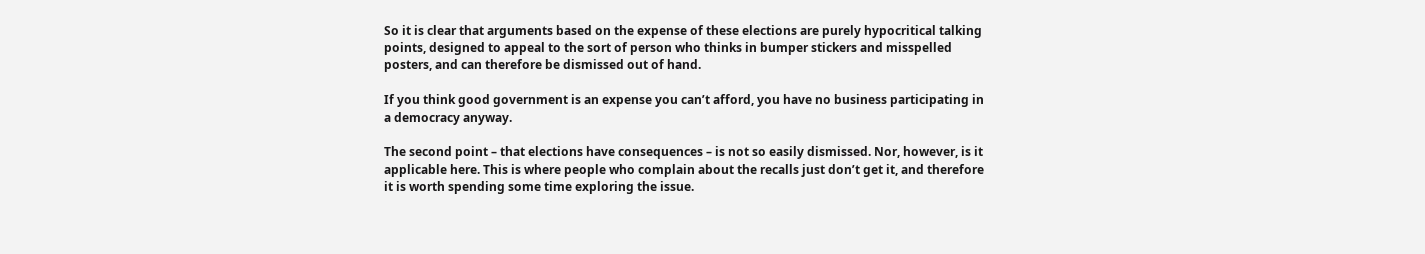So it is clear that arguments based on the expense of these elections are purely hypocritical talking points, designed to appeal to the sort of person who thinks in bumper stickers and misspelled posters, and can therefore be dismissed out of hand.

If you think good government is an expense you can’t afford, you have no business participating in a democracy anyway.

The second point – that elections have consequences – is not so easily dismissed. Nor, however, is it applicable here. This is where people who complain about the recalls just don’t get it, and therefore it is worth spending some time exploring the issue.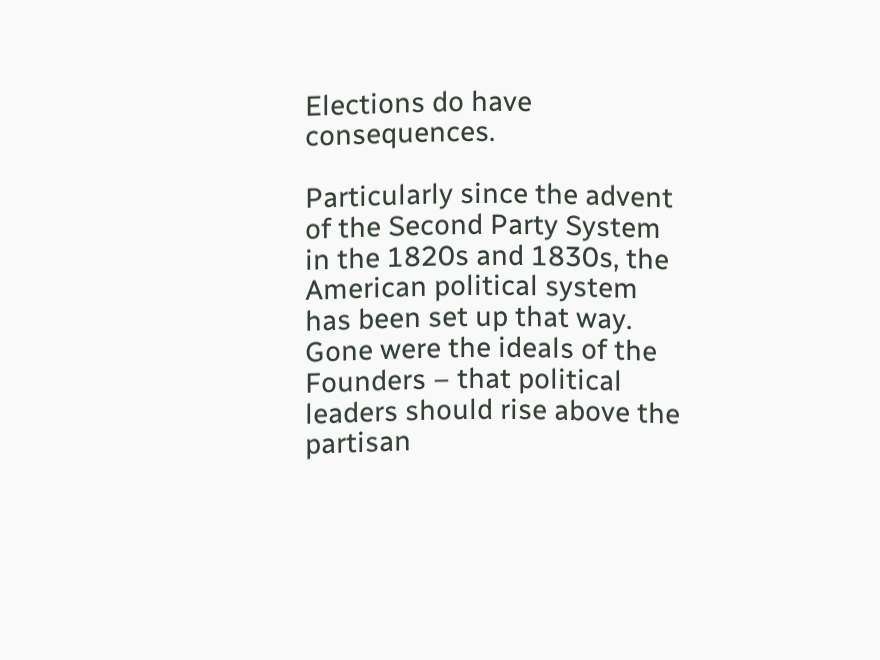Elections do have consequences.

Particularly since the advent of the Second Party System in the 1820s and 1830s, the American political system has been set up that way. Gone were the ideals of the Founders – that political leaders should rise above the partisan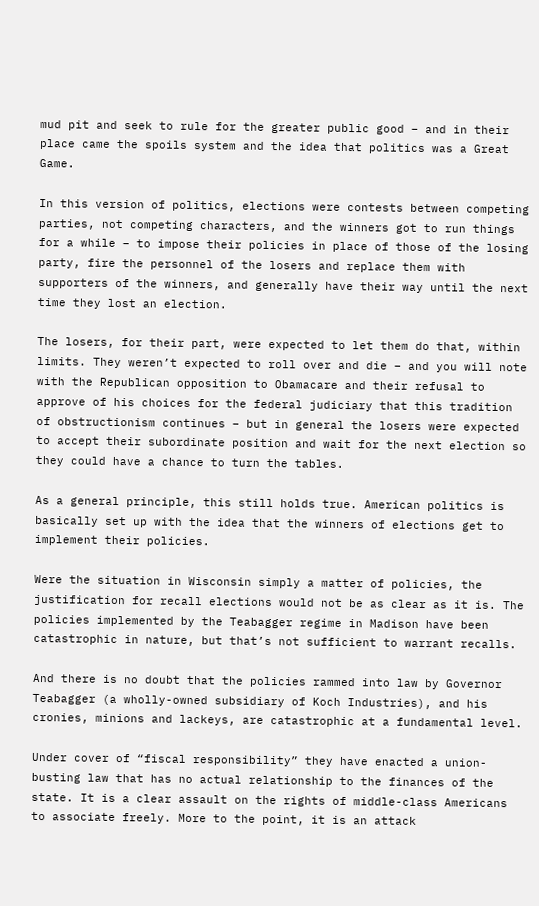mud pit and seek to rule for the greater public good – and in their place came the spoils system and the idea that politics was a Great Game.

In this version of politics, elections were contests between competing parties, not competing characters, and the winners got to run things for a while – to impose their policies in place of those of the losing party, fire the personnel of the losers and replace them with supporters of the winners, and generally have their way until the next time they lost an election.

The losers, for their part, were expected to let them do that, within limits. They weren’t expected to roll over and die – and you will note with the Republican opposition to Obamacare and their refusal to approve of his choices for the federal judiciary that this tradition of obstructionism continues – but in general the losers were expected to accept their subordinate position and wait for the next election so they could have a chance to turn the tables.

As a general principle, this still holds true. American politics is basically set up with the idea that the winners of elections get to implement their policies.

Were the situation in Wisconsin simply a matter of policies, the justification for recall elections would not be as clear as it is. The policies implemented by the Teabagger regime in Madison have been catastrophic in nature, but that’s not sufficient to warrant recalls.

And there is no doubt that the policies rammed into law by Governor Teabagger (a wholly-owned subsidiary of Koch Industries), and his cronies, minions and lackeys, are catastrophic at a fundamental level.

Under cover of “fiscal responsibility” they have enacted a union-busting law that has no actual relationship to the finances of the state. It is a clear assault on the rights of middle-class Americans to associate freely. More to the point, it is an attack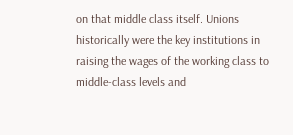on that middle class itself. Unions historically were the key institutions in raising the wages of the working class to middle-class levels and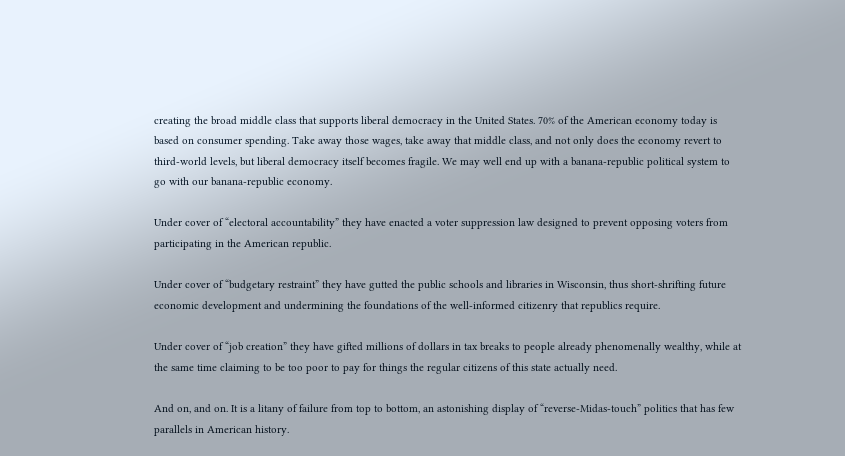creating the broad middle class that supports liberal democracy in the United States. 70% of the American economy today is based on consumer spending. Take away those wages, take away that middle class, and not only does the economy revert to third-world levels, but liberal democracy itself becomes fragile. We may well end up with a banana-republic political system to go with our banana-republic economy.

Under cover of “electoral accountability” they have enacted a voter suppression law designed to prevent opposing voters from participating in the American republic.

Under cover of “budgetary restraint” they have gutted the public schools and libraries in Wisconsin, thus short-shrifting future economic development and undermining the foundations of the well-informed citizenry that republics require.

Under cover of “job creation” they have gifted millions of dollars in tax breaks to people already phenomenally wealthy, while at the same time claiming to be too poor to pay for things the regular citizens of this state actually need.

And on, and on. It is a litany of failure from top to bottom, an astonishing display of “reverse-Midas-touch” politics that has few parallels in American history.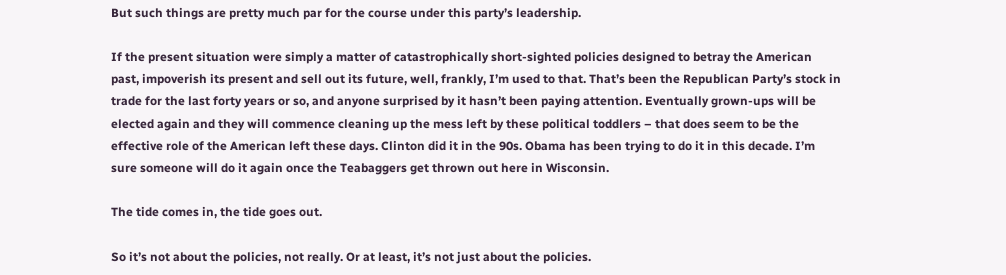But such things are pretty much par for the course under this party’s leadership.

If the present situation were simply a matter of catastrophically short-sighted policies designed to betray the American past, impoverish its present and sell out its future, well, frankly, I’m used to that. That’s been the Republican Party’s stock in trade for the last forty years or so, and anyone surprised by it hasn’t been paying attention. Eventually grown-ups will be elected again and they will commence cleaning up the mess left by these political toddlers – that does seem to be the effective role of the American left these days. Clinton did it in the 90s. Obama has been trying to do it in this decade. I’m sure someone will do it again once the Teabaggers get thrown out here in Wisconsin.

The tide comes in, the tide goes out.

So it’s not about the policies, not really. Or at least, it’s not just about the policies.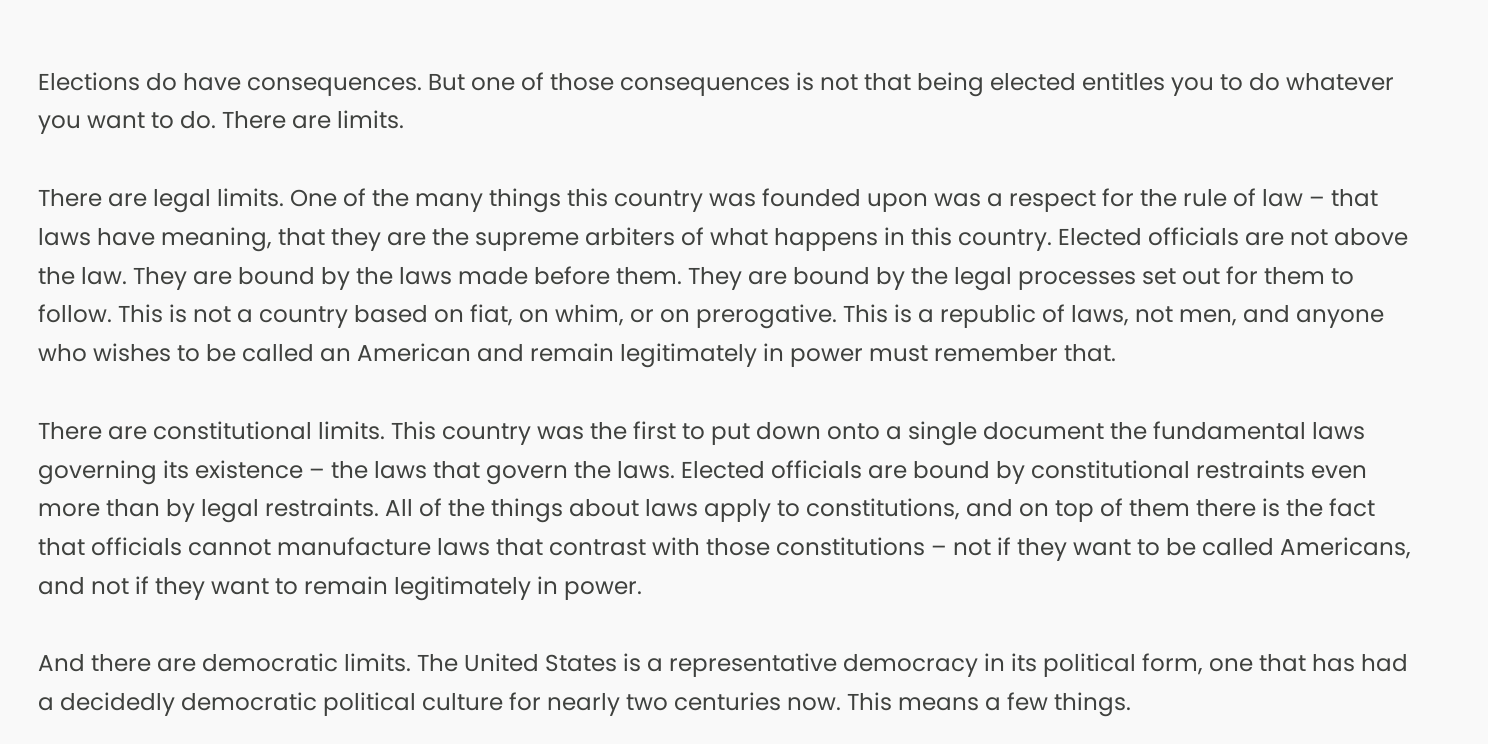Elections do have consequences. But one of those consequences is not that being elected entitles you to do whatever you want to do. There are limits.

There are legal limits. One of the many things this country was founded upon was a respect for the rule of law – that laws have meaning, that they are the supreme arbiters of what happens in this country. Elected officials are not above the law. They are bound by the laws made before them. They are bound by the legal processes set out for them to follow. This is not a country based on fiat, on whim, or on prerogative. This is a republic of laws, not men, and anyone who wishes to be called an American and remain legitimately in power must remember that.

There are constitutional limits. This country was the first to put down onto a single document the fundamental laws governing its existence – the laws that govern the laws. Elected officials are bound by constitutional restraints even more than by legal restraints. All of the things about laws apply to constitutions, and on top of them there is the fact that officials cannot manufacture laws that contrast with those constitutions – not if they want to be called Americans, and not if they want to remain legitimately in power.

And there are democratic limits. The United States is a representative democracy in its political form, one that has had a decidedly democratic political culture for nearly two centuries now. This means a few things.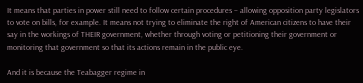It means that parties in power still need to follow certain procedures – allowing opposition party legislators to vote on bills, for example. It means not trying to eliminate the right of American citizens to have their say in the workings of THEIR government, whether through voting or petitioning their government or monitoring that government so that its actions remain in the public eye.

And it is because the Teabagger regime in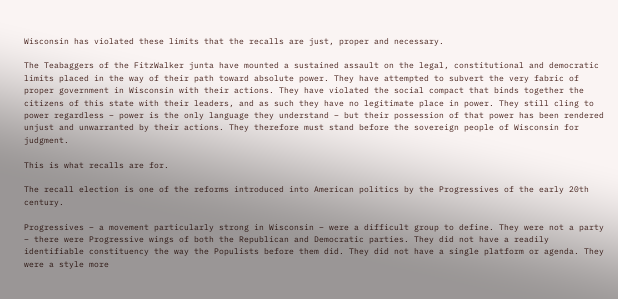Wisconsin has violated these limits that the recalls are just, proper and necessary.

The Teabaggers of the FitzWalker junta have mounted a sustained assault on the legal, constitutional and democratic limits placed in the way of their path toward absolute power. They have attempted to subvert the very fabric of proper government in Wisconsin with their actions. They have violated the social compact that binds together the citizens of this state with their leaders, and as such they have no legitimate place in power. They still cling to power regardless – power is the only language they understand – but their possession of that power has been rendered unjust and unwarranted by their actions. They therefore must stand before the sovereign people of Wisconsin for judgment.

This is what recalls are for.

The recall election is one of the reforms introduced into American politics by the Progressives of the early 20th century.

Progressives – a movement particularly strong in Wisconsin – were a difficult group to define. They were not a party – there were Progressive wings of both the Republican and Democratic parties. They did not have a readily identifiable constituency the way the Populists before them did. They did not have a single platform or agenda. They were a style more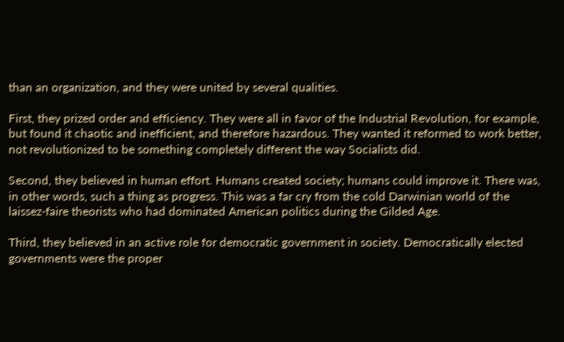than an organization, and they were united by several qualities.

First, they prized order and efficiency. They were all in favor of the Industrial Revolution, for example, but found it chaotic and inefficient, and therefore hazardous. They wanted it reformed to work better, not revolutionized to be something completely different the way Socialists did.

Second, they believed in human effort. Humans created society; humans could improve it. There was, in other words, such a thing as progress. This was a far cry from the cold Darwinian world of the laissez-faire theorists who had dominated American politics during the Gilded Age.

Third, they believed in an active role for democratic government in society. Democratically elected governments were the proper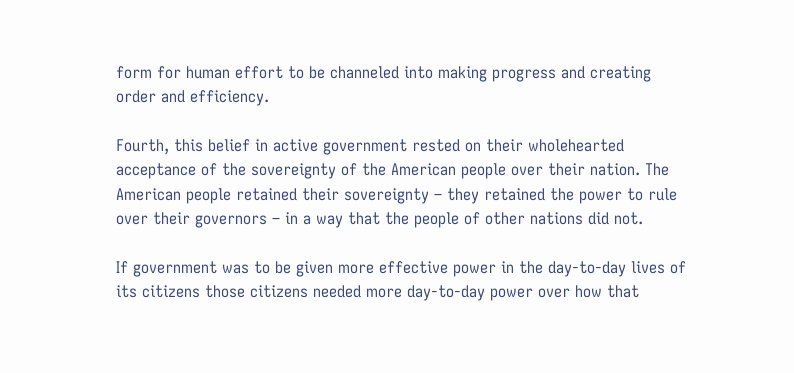form for human effort to be channeled into making progress and creating order and efficiency.

Fourth, this belief in active government rested on their wholehearted acceptance of the sovereignty of the American people over their nation. The American people retained their sovereignty – they retained the power to rule over their governors – in a way that the people of other nations did not.

If government was to be given more effective power in the day-to-day lives of its citizens those citizens needed more day-to-day power over how that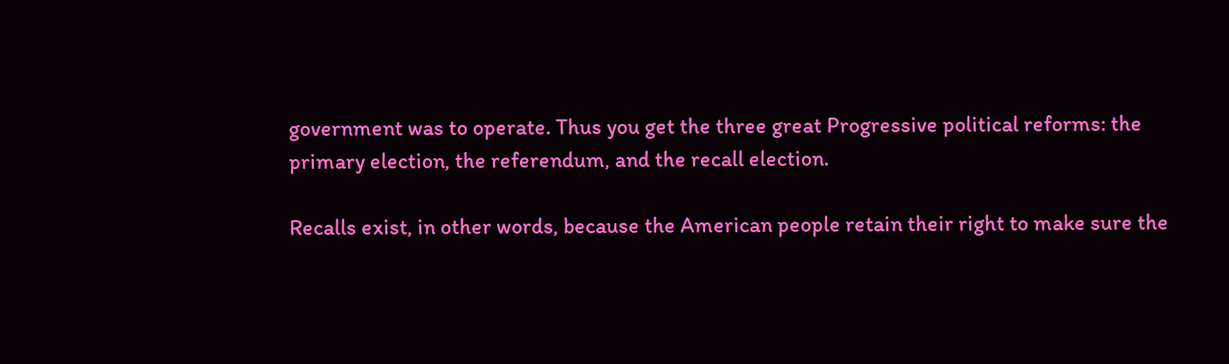government was to operate. Thus you get the three great Progressive political reforms: the primary election, the referendum, and the recall election.

Recalls exist, in other words, because the American people retain their right to make sure the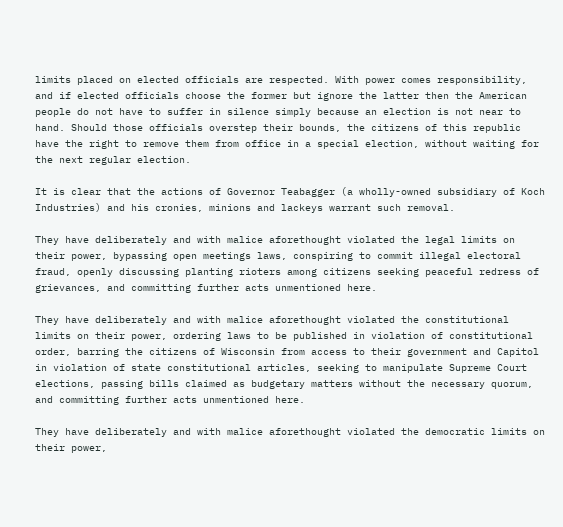limits placed on elected officials are respected. With power comes responsibility, and if elected officials choose the former but ignore the latter then the American people do not have to suffer in silence simply because an election is not near to hand. Should those officials overstep their bounds, the citizens of this republic have the right to remove them from office in a special election, without waiting for the next regular election.

It is clear that the actions of Governor Teabagger (a wholly-owned subsidiary of Koch Industries) and his cronies, minions and lackeys warrant such removal.

They have deliberately and with malice aforethought violated the legal limits on their power, bypassing open meetings laws, conspiring to commit illegal electoral fraud, openly discussing planting rioters among citizens seeking peaceful redress of grievances, and committing further acts unmentioned here.

They have deliberately and with malice aforethought violated the constitutional limits on their power, ordering laws to be published in violation of constitutional order, barring the citizens of Wisconsin from access to their government and Capitol in violation of state constitutional articles, seeking to manipulate Supreme Court elections, passing bills claimed as budgetary matters without the necessary quorum, and committing further acts unmentioned here.

They have deliberately and with malice aforethought violated the democratic limits on their power,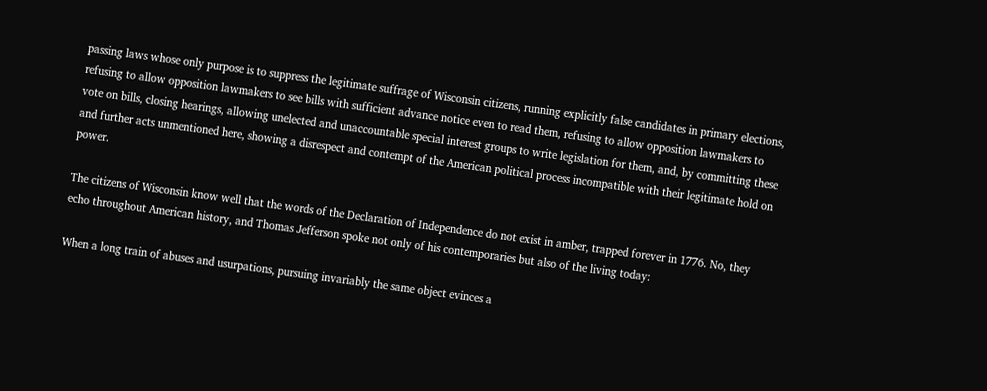passing laws whose only purpose is to suppress the legitimate suffrage of Wisconsin citizens, running explicitly false candidates in primary elections, refusing to allow opposition lawmakers to see bills with sufficient advance notice even to read them, refusing to allow opposition lawmakers to vote on bills, closing hearings, allowing unelected and unaccountable special interest groups to write legislation for them, and, by committing these and further acts unmentioned here, showing a disrespect and contempt of the American political process incompatible with their legitimate hold on power.

The citizens of Wisconsin know well that the words of the Declaration of Independence do not exist in amber, trapped forever in 1776. No, they echo throughout American history, and Thomas Jefferson spoke not only of his contemporaries but also of the living today:

When a long train of abuses and usurpations, pursuing invariably the same object evinces a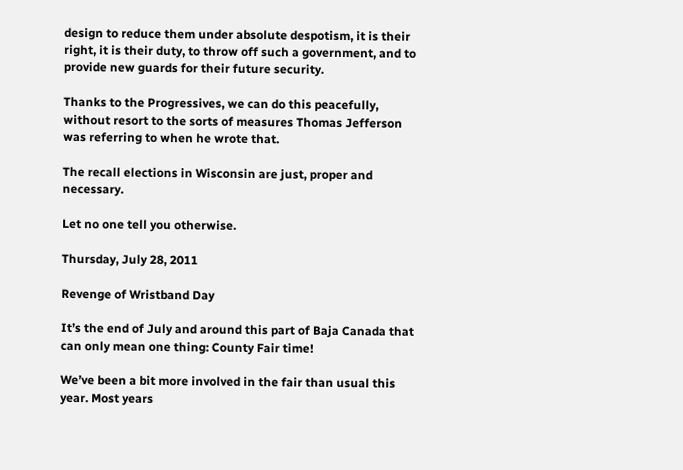design to reduce them under absolute despotism, it is their right, it is their duty, to throw off such a government, and to provide new guards for their future security.

Thanks to the Progressives, we can do this peacefully, without resort to the sorts of measures Thomas Jefferson was referring to when he wrote that.

The recall elections in Wisconsin are just, proper and necessary.

Let no one tell you otherwise.

Thursday, July 28, 2011

Revenge of Wristband Day

It’s the end of July and around this part of Baja Canada that can only mean one thing: County Fair time!

We’ve been a bit more involved in the fair than usual this year. Most years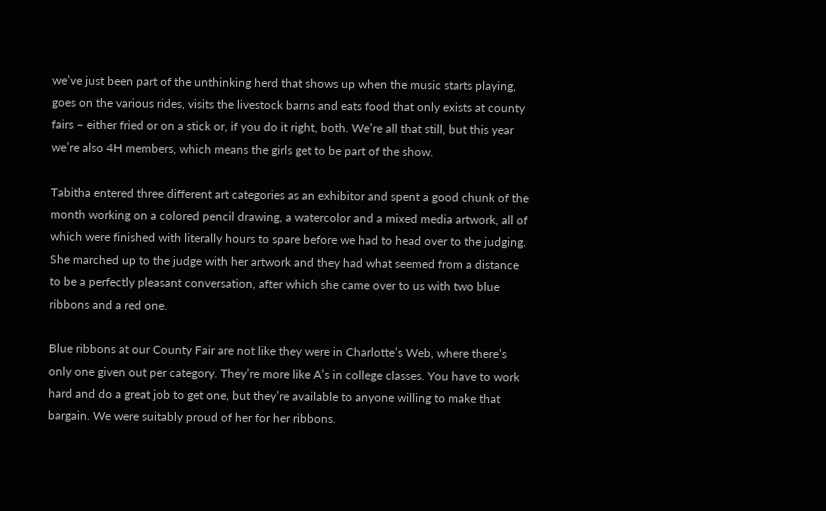we’ve just been part of the unthinking herd that shows up when the music starts playing, goes on the various rides, visits the livestock barns and eats food that only exists at county fairs – either fried or on a stick or, if you do it right, both. We’re all that still, but this year we’re also 4H members, which means the girls get to be part of the show.

Tabitha entered three different art categories as an exhibitor and spent a good chunk of the month working on a colored pencil drawing, a watercolor and a mixed media artwork, all of which were finished with literally hours to spare before we had to head over to the judging. She marched up to the judge with her artwork and they had what seemed from a distance to be a perfectly pleasant conversation, after which she came over to us with two blue ribbons and a red one.

Blue ribbons at our County Fair are not like they were in Charlotte’s Web, where there’s only one given out per category. They’re more like A’s in college classes. You have to work hard and do a great job to get one, but they’re available to anyone willing to make that bargain. We were suitably proud of her for her ribbons.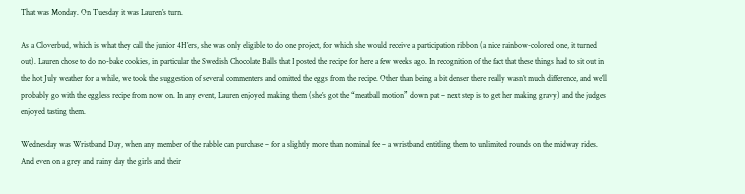That was Monday. On Tuesday it was Lauren’s turn.

As a Cloverbud, which is what they call the junior 4H’ers, she was only eligible to do one project, for which she would receive a participation ribbon (a nice rainbow-colored one, it turned out). Lauren chose to do no-bake cookies, in particular the Swedish Chocolate Balls that I posted the recipe for here a few weeks ago. In recognition of the fact that these things had to sit out in the hot July weather for a while, we took the suggestion of several commenters and omitted the eggs from the recipe. Other than being a bit denser there really wasn’t much difference, and we’ll probably go with the eggless recipe from now on. In any event, Lauren enjoyed making them (she’s got the “meatball motion” down pat – next step is to get her making gravy) and the judges enjoyed tasting them.

Wednesday was Wristband Day, when any member of the rabble can purchase – for a slightly more than nominal fee – a wristband entitling them to unlimited rounds on the midway rides. And even on a grey and rainy day the girls and their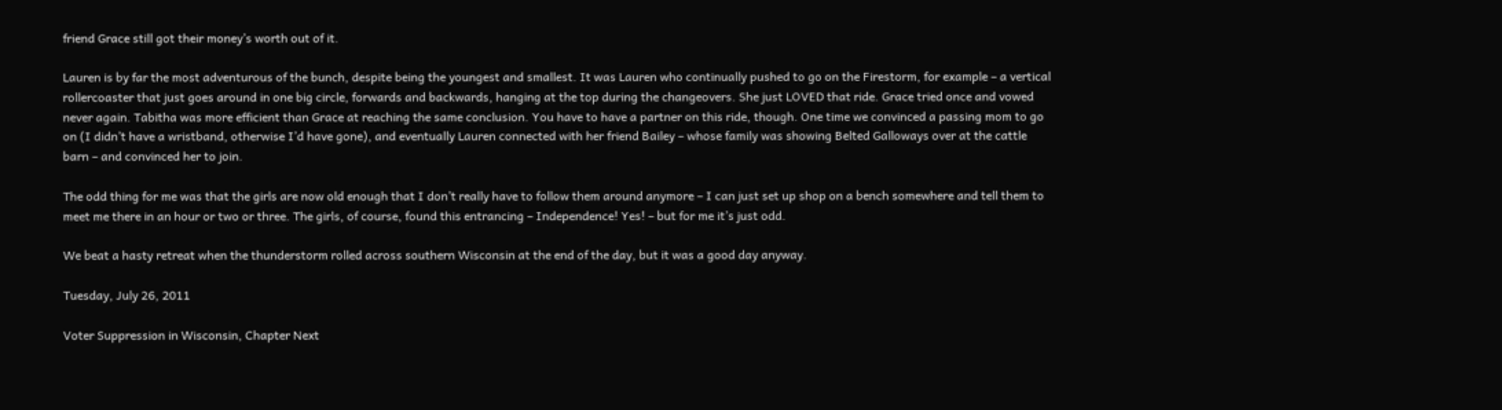friend Grace still got their money’s worth out of it.

Lauren is by far the most adventurous of the bunch, despite being the youngest and smallest. It was Lauren who continually pushed to go on the Firestorm, for example – a vertical rollercoaster that just goes around in one big circle, forwards and backwards, hanging at the top during the changeovers. She just LOVED that ride. Grace tried once and vowed never again. Tabitha was more efficient than Grace at reaching the same conclusion. You have to have a partner on this ride, though. One time we convinced a passing mom to go on (I didn’t have a wristband, otherwise I’d have gone), and eventually Lauren connected with her friend Bailey – whose family was showing Belted Galloways over at the cattle barn – and convinced her to join.

The odd thing for me was that the girls are now old enough that I don’t really have to follow them around anymore – I can just set up shop on a bench somewhere and tell them to meet me there in an hour or two or three. The girls, of course, found this entrancing – Independence! Yes! – but for me it’s just odd.

We beat a hasty retreat when the thunderstorm rolled across southern Wisconsin at the end of the day, but it was a good day anyway.

Tuesday, July 26, 2011

Voter Suppression in Wisconsin, Chapter Next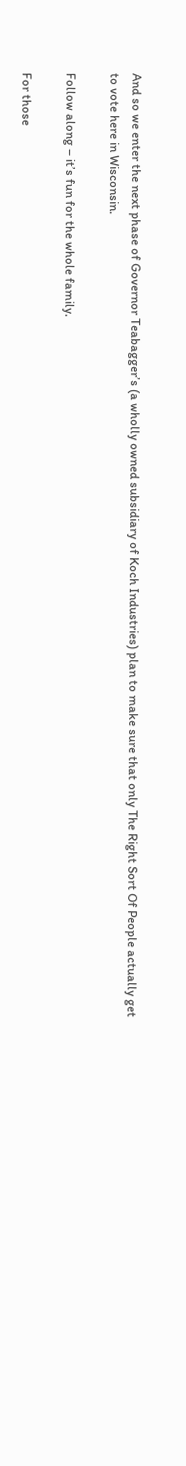And so we enter the next phase of Governor Teabagger’s (a wholly owned subsidiary of Koch Industries) plan to make sure that only The Right Sort Of People actually get to vote here in Wisconsin.

Follow along – it’s fun for the whole family.

For those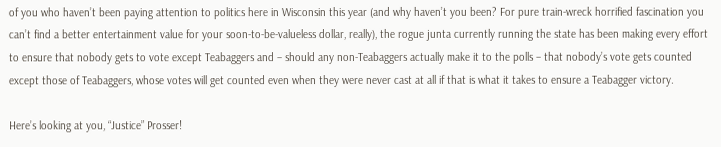of you who haven’t been paying attention to politics here in Wisconsin this year (and why haven’t you been? For pure train-wreck horrified fascination you can’t find a better entertainment value for your soon-to-be-valueless dollar, really), the rogue junta currently running the state has been making every effort to ensure that nobody gets to vote except Teabaggers and – should any non-Teabaggers actually make it to the polls – that nobody’s vote gets counted except those of Teabaggers, whose votes will get counted even when they were never cast at all if that is what it takes to ensure a Teabagger victory.

Here’s looking at you, “Justice” Prosser!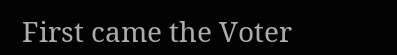First came the Voter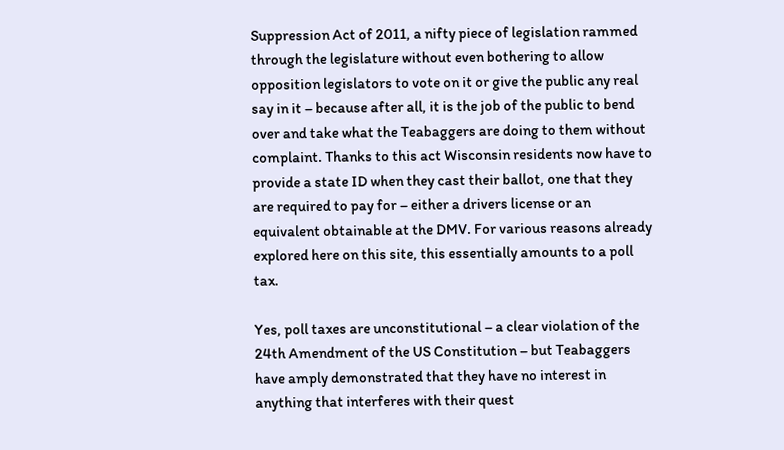Suppression Act of 2011, a nifty piece of legislation rammed through the legislature without even bothering to allow opposition legislators to vote on it or give the public any real say in it – because after all, it is the job of the public to bend over and take what the Teabaggers are doing to them without complaint. Thanks to this act Wisconsin residents now have to provide a state ID when they cast their ballot, one that they are required to pay for – either a drivers license or an equivalent obtainable at the DMV. For various reasons already explored here on this site, this essentially amounts to a poll tax.

Yes, poll taxes are unconstitutional – a clear violation of the 24th Amendment of the US Constitution – but Teabaggers have amply demonstrated that they have no interest in anything that interferes with their quest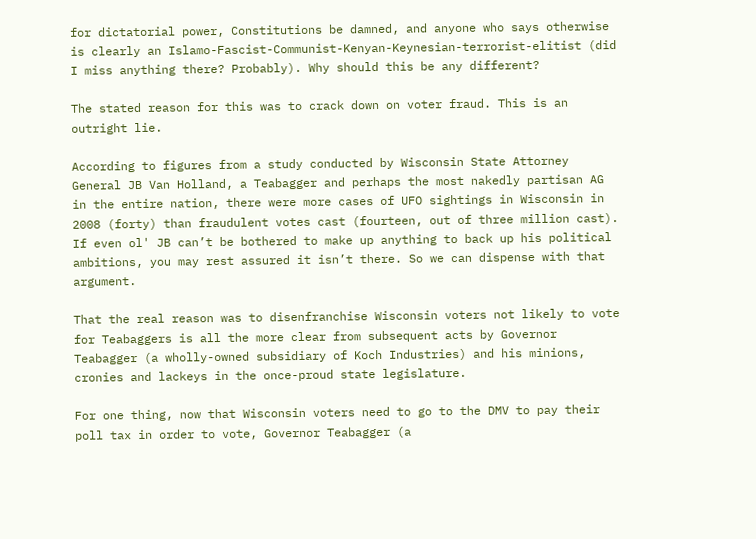for dictatorial power, Constitutions be damned, and anyone who says otherwise is clearly an Islamo-Fascist-Communist-Kenyan-Keynesian-terrorist-elitist (did I miss anything there? Probably). Why should this be any different?

The stated reason for this was to crack down on voter fraud. This is an outright lie.

According to figures from a study conducted by Wisconsin State Attorney General JB Van Holland, a Teabagger and perhaps the most nakedly partisan AG in the entire nation, there were more cases of UFO sightings in Wisconsin in 2008 (forty) than fraudulent votes cast (fourteen, out of three million cast). If even ol' JB can’t be bothered to make up anything to back up his political ambitions, you may rest assured it isn’t there. So we can dispense with that argument.

That the real reason was to disenfranchise Wisconsin voters not likely to vote for Teabaggers is all the more clear from subsequent acts by Governor Teabagger (a wholly-owned subsidiary of Koch Industries) and his minions, cronies and lackeys in the once-proud state legislature.

For one thing, now that Wisconsin voters need to go to the DMV to pay their poll tax in order to vote, Governor Teabagger (a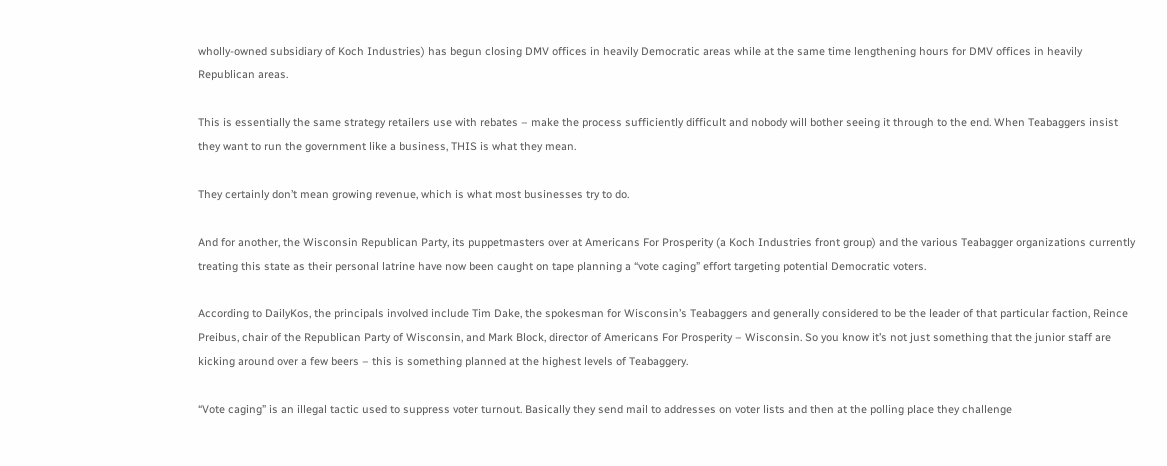wholly-owned subsidiary of Koch Industries) has begun closing DMV offices in heavily Democratic areas while at the same time lengthening hours for DMV offices in heavily Republican areas.

This is essentially the same strategy retailers use with rebates – make the process sufficiently difficult and nobody will bother seeing it through to the end. When Teabaggers insist they want to run the government like a business, THIS is what they mean.

They certainly don’t mean growing revenue, which is what most businesses try to do.

And for another, the Wisconsin Republican Party, its puppetmasters over at Americans For Prosperity (a Koch Industries front group) and the various Teabagger organizations currently treating this state as their personal latrine have now been caught on tape planning a “vote caging” effort targeting potential Democratic voters.

According to DailyKos, the principals involved include Tim Dake, the spokesman for Wisconsin’s Teabaggers and generally considered to be the leader of that particular faction, Reince Preibus, chair of the Republican Party of Wisconsin, and Mark Block, director of Americans For Prosperity – Wisconsin. So you know it’s not just something that the junior staff are kicking around over a few beers – this is something planned at the highest levels of Teabaggery.

“Vote caging” is an illegal tactic used to suppress voter turnout. Basically they send mail to addresses on voter lists and then at the polling place they challenge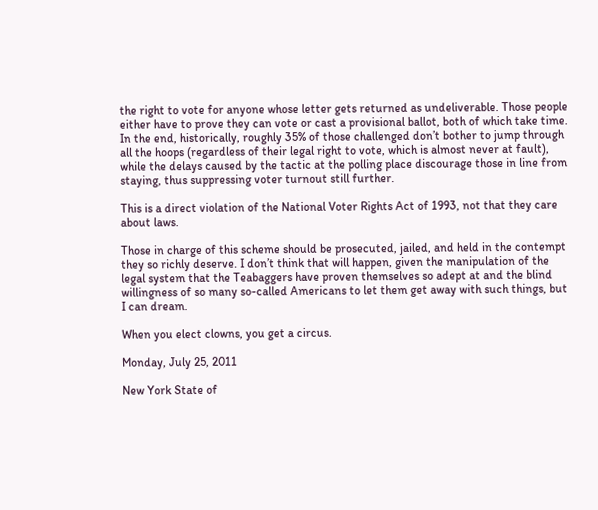the right to vote for anyone whose letter gets returned as undeliverable. Those people either have to prove they can vote or cast a provisional ballot, both of which take time. In the end, historically, roughly 35% of those challenged don’t bother to jump through all the hoops (regardless of their legal right to vote, which is almost never at fault), while the delays caused by the tactic at the polling place discourage those in line from staying, thus suppressing voter turnout still further.

This is a direct violation of the National Voter Rights Act of 1993, not that they care about laws.

Those in charge of this scheme should be prosecuted, jailed, and held in the contempt they so richly deserve. I don’t think that will happen, given the manipulation of the legal system that the Teabaggers have proven themselves so adept at and the blind willingness of so many so-called Americans to let them get away with such things, but I can dream.

When you elect clowns, you get a circus.

Monday, July 25, 2011

New York State of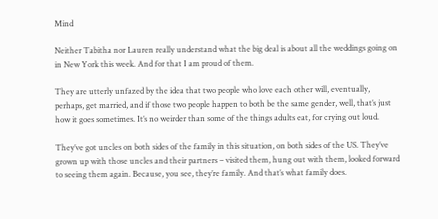Mind

Neither Tabitha nor Lauren really understand what the big deal is about all the weddings going on in New York this week. And for that I am proud of them.

They are utterly unfazed by the idea that two people who love each other will, eventually, perhaps, get married, and if those two people happen to both be the same gender, well, that’s just how it goes sometimes. It’s no weirder than some of the things adults eat, for crying out loud.

They’ve got uncles on both sides of the family in this situation, on both sides of the US. They’ve grown up with those uncles and their partners – visited them, hung out with them, looked forward to seeing them again. Because, you see, they’re family. And that’s what family does.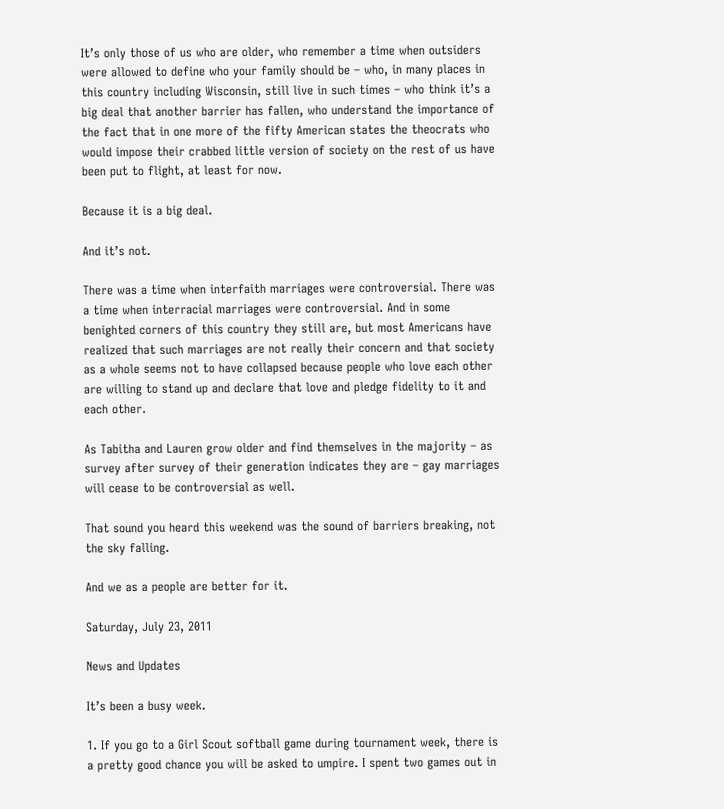It’s only those of us who are older, who remember a time when outsiders were allowed to define who your family should be – who, in many places in this country including Wisconsin, still live in such times – who think it’s a big deal that another barrier has fallen, who understand the importance of the fact that in one more of the fifty American states the theocrats who would impose their crabbed little version of society on the rest of us have been put to flight, at least for now.

Because it is a big deal.

And it’s not.

There was a time when interfaith marriages were controversial. There was a time when interracial marriages were controversial. And in some benighted corners of this country they still are, but most Americans have realized that such marriages are not really their concern and that society as a whole seems not to have collapsed because people who love each other are willing to stand up and declare that love and pledge fidelity to it and each other.

As Tabitha and Lauren grow older and find themselves in the majority – as survey after survey of their generation indicates they are – gay marriages will cease to be controversial as well.

That sound you heard this weekend was the sound of barriers breaking, not the sky falling.

And we as a people are better for it.

Saturday, July 23, 2011

News and Updates

It’s been a busy week.

1. If you go to a Girl Scout softball game during tournament week, there is a pretty good chance you will be asked to umpire. I spent two games out in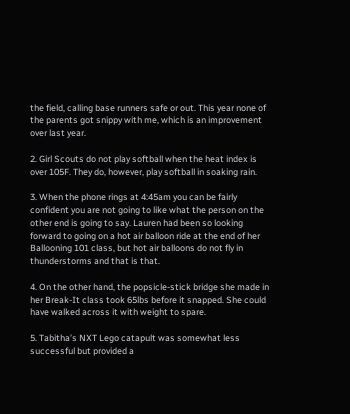the field, calling base runners safe or out. This year none of the parents got snippy with me, which is an improvement over last year.

2. Girl Scouts do not play softball when the heat index is over 105F. They do, however, play softball in soaking rain.

3. When the phone rings at 4:45am you can be fairly confident you are not going to like what the person on the other end is going to say. Lauren had been so looking forward to going on a hot air balloon ride at the end of her Ballooning 101 class, but hot air balloons do not fly in thunderstorms and that is that.

4. On the other hand, the popsicle-stick bridge she made in her Break-It class took 65lbs before it snapped. She could have walked across it with weight to spare.

5. Tabitha’s NXT Lego catapult was somewhat less successful but provided a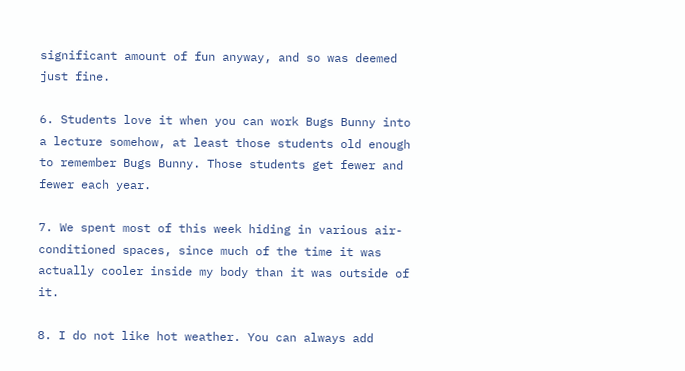significant amount of fun anyway, and so was deemed just fine.

6. Students love it when you can work Bugs Bunny into a lecture somehow, at least those students old enough to remember Bugs Bunny. Those students get fewer and fewer each year.

7. We spent most of this week hiding in various air-conditioned spaces, since much of the time it was actually cooler inside my body than it was outside of it.

8. I do not like hot weather. You can always add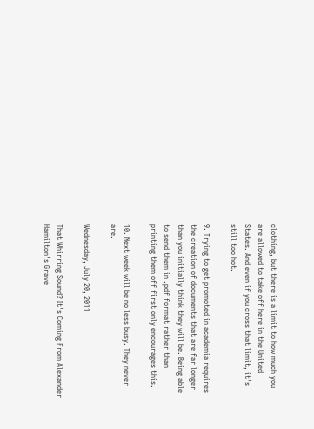clothing, but there is a limit to how much you are allowed to take off here in the United States. And even if you cross that limit, it's still too hot.

9. Trying to get promoted in academia requires the creation of documents that are far longer than you initially think they will be. Being able to send them in .pdf format rather than printing them off first only encourages this.

10. Next week will be no less busy. They never are.

Wednesday, July 20, 2011

That Whirring Sound? It's Coming From Alexander Hamilton's Grave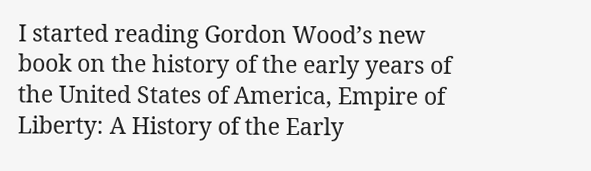I started reading Gordon Wood’s new book on the history of the early years of the United States of America, Empire of Liberty: A History of the Early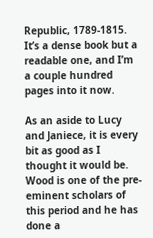Republic, 1789-1815. It’s a dense book but a readable one, and I’m a couple hundred pages into it now.

As an aside to Lucy and Janiece, it is every bit as good as I thought it would be. Wood is one of the pre-eminent scholars of this period and he has done a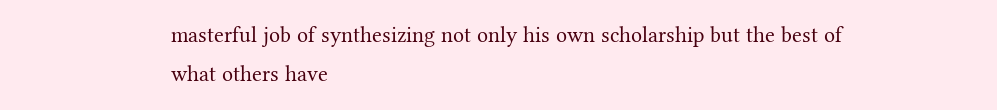masterful job of synthesizing not only his own scholarship but the best of what others have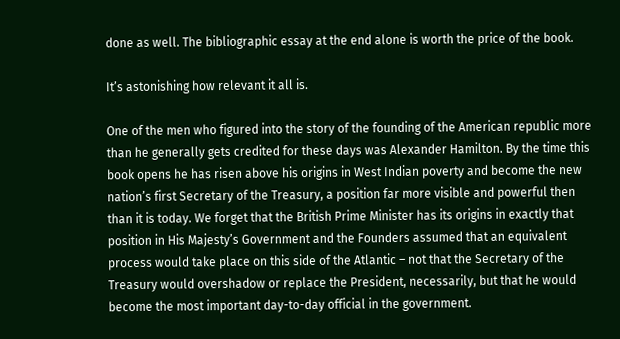done as well. The bibliographic essay at the end alone is worth the price of the book.

It’s astonishing how relevant it all is.

One of the men who figured into the story of the founding of the American republic more than he generally gets credited for these days was Alexander Hamilton. By the time this book opens he has risen above his origins in West Indian poverty and become the new nation’s first Secretary of the Treasury, a position far more visible and powerful then than it is today. We forget that the British Prime Minister has its origins in exactly that position in His Majesty’s Government and the Founders assumed that an equivalent process would take place on this side of the Atlantic – not that the Secretary of the Treasury would overshadow or replace the President, necessarily, but that he would become the most important day-to-day official in the government.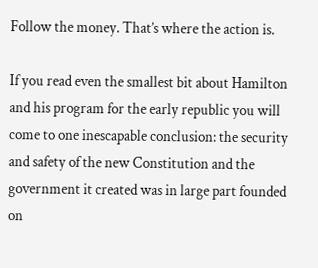Follow the money. That’s where the action is.

If you read even the smallest bit about Hamilton and his program for the early republic you will come to one inescapable conclusion: the security and safety of the new Constitution and the government it created was in large part founded on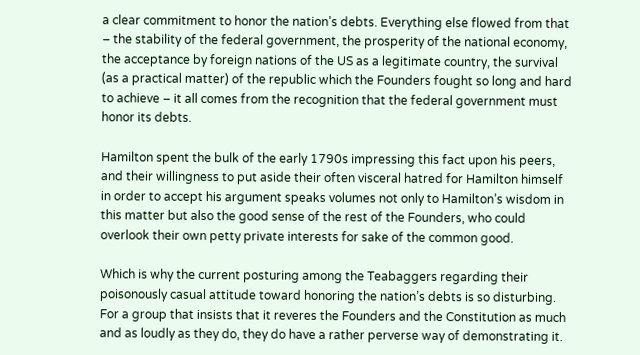a clear commitment to honor the nation’s debts. Everything else flowed from that – the stability of the federal government, the prosperity of the national economy, the acceptance by foreign nations of the US as a legitimate country, the survival (as a practical matter) of the republic which the Founders fought so long and hard to achieve – it all comes from the recognition that the federal government must honor its debts.

Hamilton spent the bulk of the early 1790s impressing this fact upon his peers, and their willingness to put aside their often visceral hatred for Hamilton himself in order to accept his argument speaks volumes not only to Hamilton’s wisdom in this matter but also the good sense of the rest of the Founders, who could overlook their own petty private interests for sake of the common good.

Which is why the current posturing among the Teabaggers regarding their poisonously casual attitude toward honoring the nation’s debts is so disturbing. For a group that insists that it reveres the Founders and the Constitution as much and as loudly as they do, they do have a rather perverse way of demonstrating it.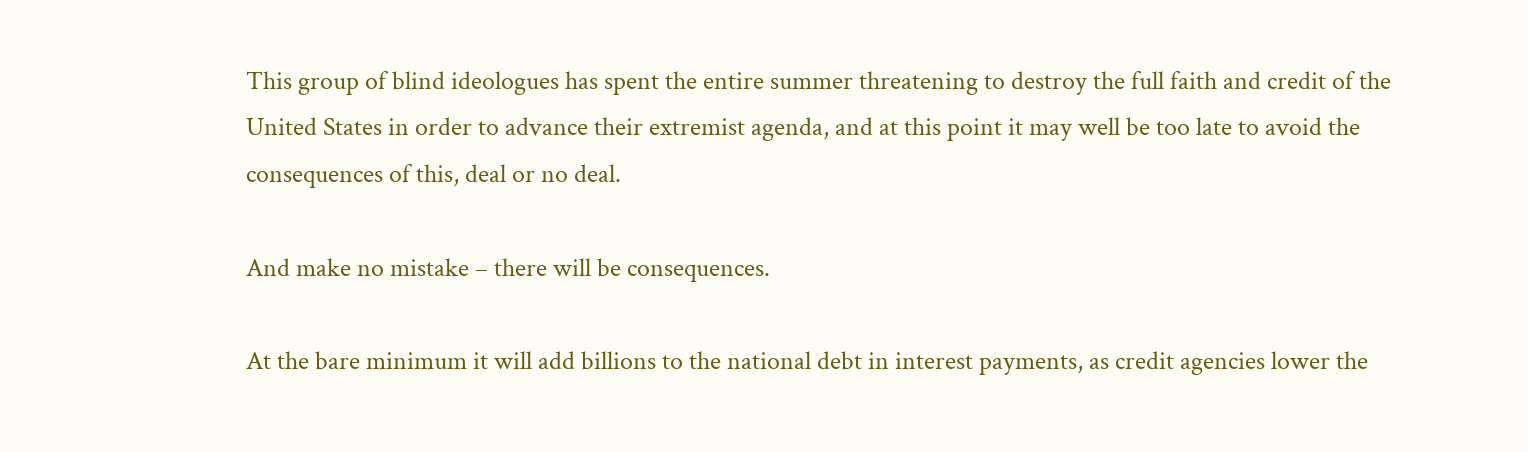This group of blind ideologues has spent the entire summer threatening to destroy the full faith and credit of the United States in order to advance their extremist agenda, and at this point it may well be too late to avoid the consequences of this, deal or no deal.

And make no mistake – there will be consequences.

At the bare minimum it will add billions to the national debt in interest payments, as credit agencies lower the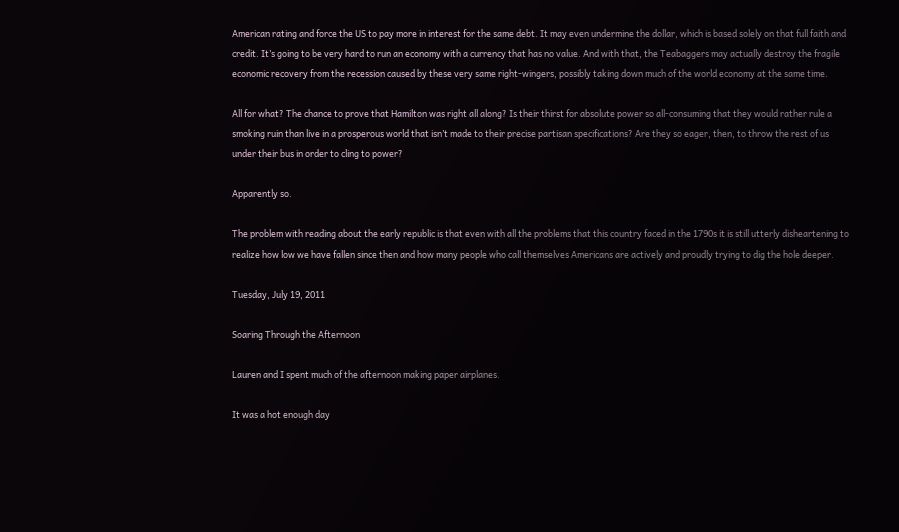American rating and force the US to pay more in interest for the same debt. It may even undermine the dollar, which is based solely on that full faith and credit. It’s going to be very hard to run an economy with a currency that has no value. And with that, the Teabaggers may actually destroy the fragile economic recovery from the recession caused by these very same right-wingers, possibly taking down much of the world economy at the same time.

All for what? The chance to prove that Hamilton was right all along? Is their thirst for absolute power so all-consuming that they would rather rule a smoking ruin than live in a prosperous world that isn’t made to their precise partisan specifications? Are they so eager, then, to throw the rest of us under their bus in order to cling to power?

Apparently so.

The problem with reading about the early republic is that even with all the problems that this country faced in the 1790s it is still utterly disheartening to realize how low we have fallen since then and how many people who call themselves Americans are actively and proudly trying to dig the hole deeper.

Tuesday, July 19, 2011

Soaring Through the Afternoon

Lauren and I spent much of the afternoon making paper airplanes.

It was a hot enough day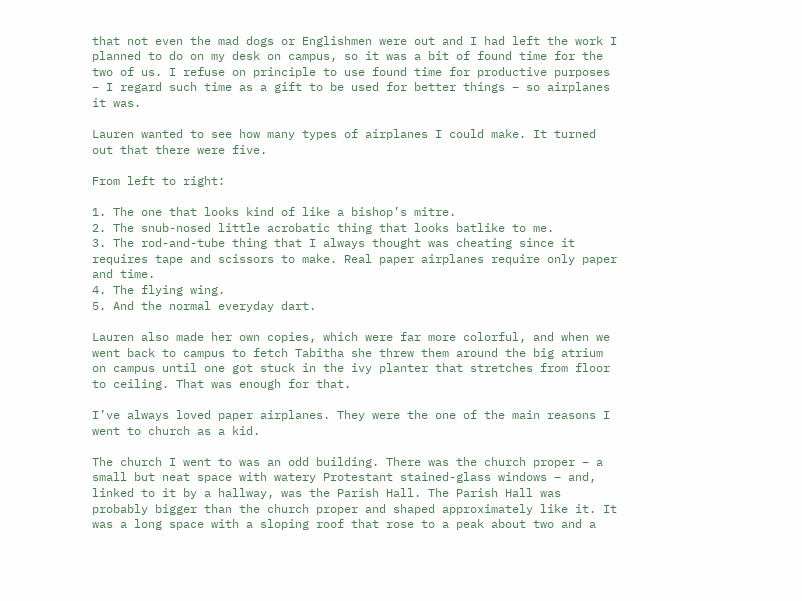that not even the mad dogs or Englishmen were out and I had left the work I planned to do on my desk on campus, so it was a bit of found time for the two of us. I refuse on principle to use found time for productive purposes – I regard such time as a gift to be used for better things – so airplanes it was.

Lauren wanted to see how many types of airplanes I could make. It turned out that there were five.

From left to right:

1. The one that looks kind of like a bishop’s mitre.
2. The snub-nosed little acrobatic thing that looks batlike to me.
3. The rod-and-tube thing that I always thought was cheating since it requires tape and scissors to make. Real paper airplanes require only paper and time.
4. The flying wing.
5. And the normal everyday dart.

Lauren also made her own copies, which were far more colorful, and when we went back to campus to fetch Tabitha she threw them around the big atrium on campus until one got stuck in the ivy planter that stretches from floor to ceiling. That was enough for that.

I’ve always loved paper airplanes. They were the one of the main reasons I went to church as a kid.

The church I went to was an odd building. There was the church proper – a small but neat space with watery Protestant stained-glass windows – and, linked to it by a hallway, was the Parish Hall. The Parish Hall was probably bigger than the church proper and shaped approximately like it. It was a long space with a sloping roof that rose to a peak about two and a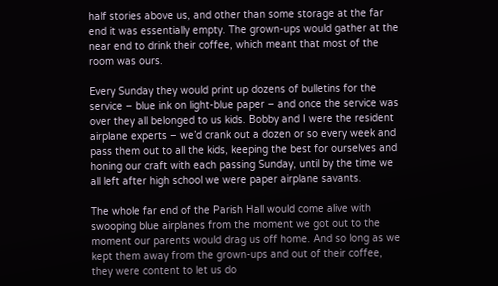half stories above us, and other than some storage at the far end it was essentially empty. The grown-ups would gather at the near end to drink their coffee, which meant that most of the room was ours.

Every Sunday they would print up dozens of bulletins for the service – blue ink on light-blue paper – and once the service was over they all belonged to us kids. Bobby and I were the resident airplane experts – we’d crank out a dozen or so every week and pass them out to all the kids, keeping the best for ourselves and honing our craft with each passing Sunday, until by the time we all left after high school we were paper airplane savants.

The whole far end of the Parish Hall would come alive with swooping blue airplanes from the moment we got out to the moment our parents would drag us off home. And so long as we kept them away from the grown-ups and out of their coffee, they were content to let us do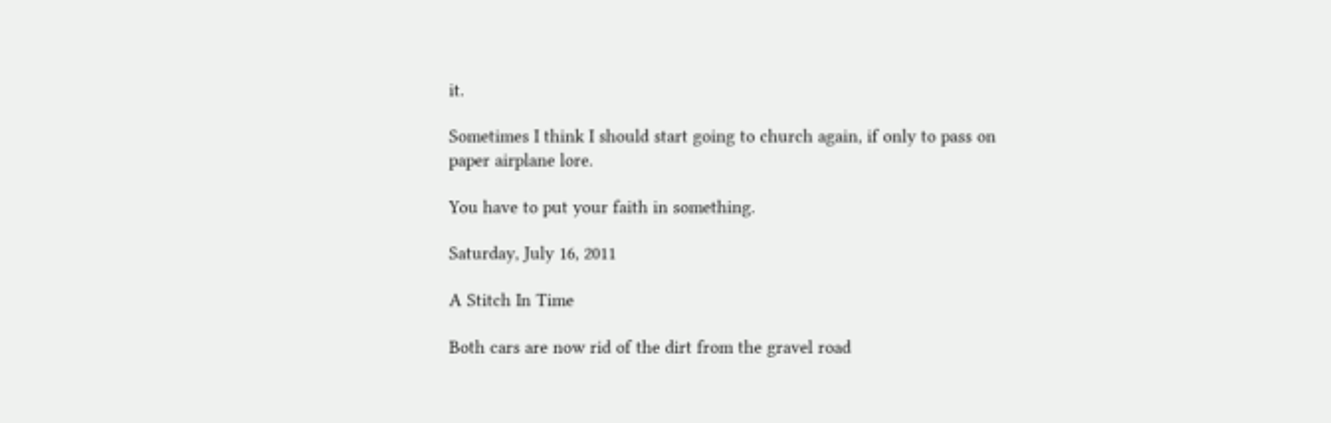it.

Sometimes I think I should start going to church again, if only to pass on paper airplane lore.

You have to put your faith in something.

Saturday, July 16, 2011

A Stitch In Time

Both cars are now rid of the dirt from the gravel road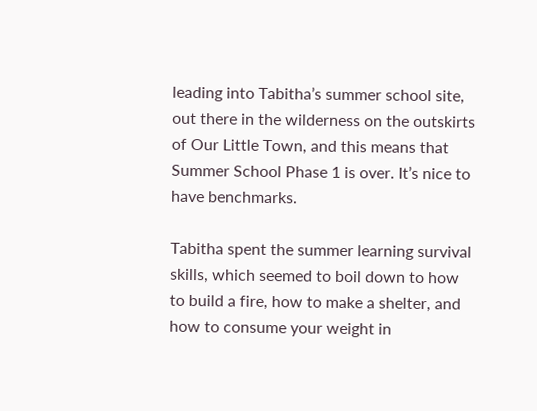leading into Tabitha’s summer school site, out there in the wilderness on the outskirts of Our Little Town, and this means that Summer School Phase 1 is over. It’s nice to have benchmarks.

Tabitha spent the summer learning survival skills, which seemed to boil down to how to build a fire, how to make a shelter, and how to consume your weight in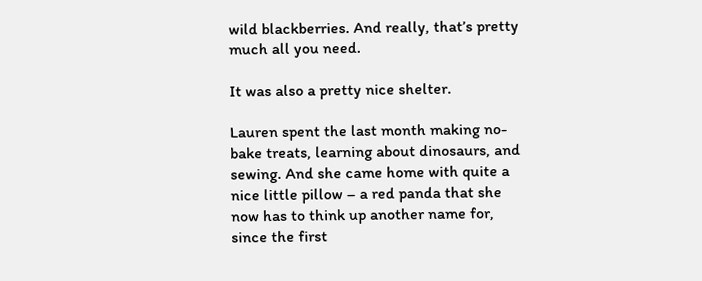wild blackberries. And really, that’s pretty much all you need.

It was also a pretty nice shelter.

Lauren spent the last month making no-bake treats, learning about dinosaurs, and sewing. And she came home with quite a nice little pillow – a red panda that she now has to think up another name for, since the first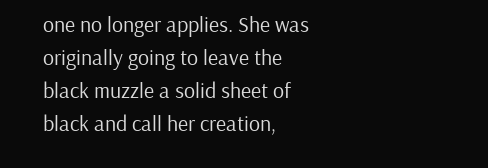one no longer applies. She was originally going to leave the black muzzle a solid sheet of black and call her creation,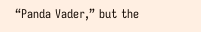“Panda Vader,” but the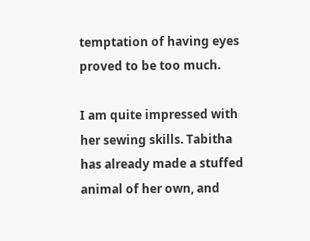temptation of having eyes proved to be too much.

I am quite impressed with her sewing skills. Tabitha has already made a stuffed animal of her own, and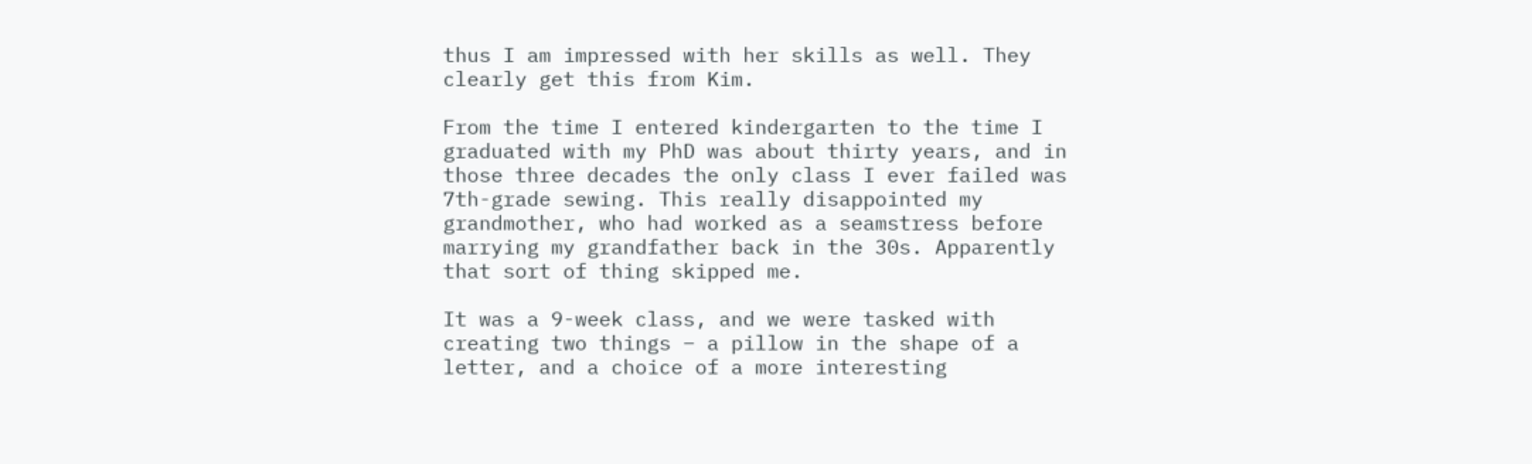thus I am impressed with her skills as well. They clearly get this from Kim.

From the time I entered kindergarten to the time I graduated with my PhD was about thirty years, and in those three decades the only class I ever failed was 7th-grade sewing. This really disappointed my grandmother, who had worked as a seamstress before marrying my grandfather back in the 30s. Apparently that sort of thing skipped me.

It was a 9-week class, and we were tasked with creating two things – a pillow in the shape of a letter, and a choice of a more interesting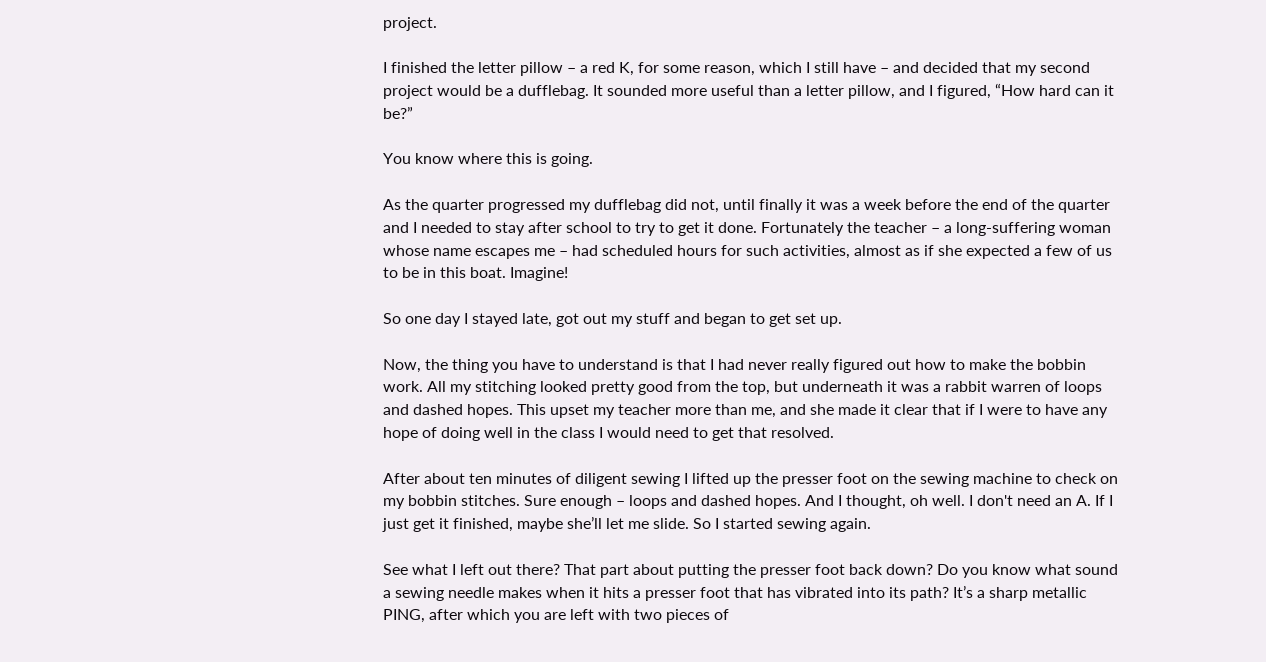project.

I finished the letter pillow – a red K, for some reason, which I still have – and decided that my second project would be a dufflebag. It sounded more useful than a letter pillow, and I figured, “How hard can it be?”

You know where this is going.

As the quarter progressed my dufflebag did not, until finally it was a week before the end of the quarter and I needed to stay after school to try to get it done. Fortunately the teacher – a long-suffering woman whose name escapes me – had scheduled hours for such activities, almost as if she expected a few of us to be in this boat. Imagine!

So one day I stayed late, got out my stuff and began to get set up.

Now, the thing you have to understand is that I had never really figured out how to make the bobbin work. All my stitching looked pretty good from the top, but underneath it was a rabbit warren of loops and dashed hopes. This upset my teacher more than me, and she made it clear that if I were to have any hope of doing well in the class I would need to get that resolved.

After about ten minutes of diligent sewing I lifted up the presser foot on the sewing machine to check on my bobbin stitches. Sure enough – loops and dashed hopes. And I thought, oh well. I don't need an A. If I just get it finished, maybe she’ll let me slide. So I started sewing again.

See what I left out there? That part about putting the presser foot back down? Do you know what sound a sewing needle makes when it hits a presser foot that has vibrated into its path? It’s a sharp metallic PING, after which you are left with two pieces of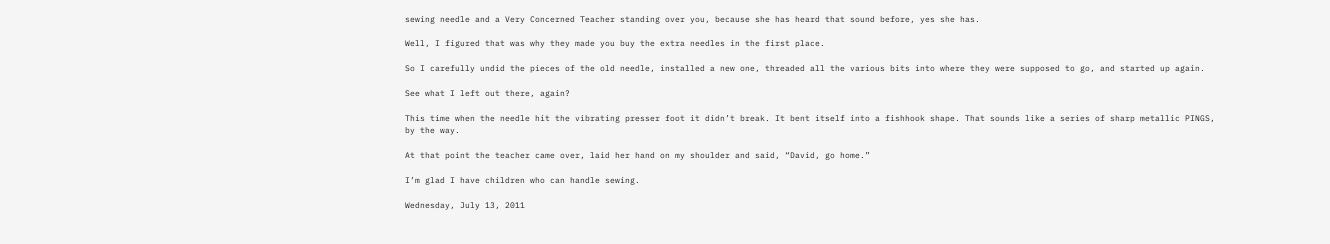sewing needle and a Very Concerned Teacher standing over you, because she has heard that sound before, yes she has.

Well, I figured that was why they made you buy the extra needles in the first place.

So I carefully undid the pieces of the old needle, installed a new one, threaded all the various bits into where they were supposed to go, and started up again.

See what I left out there, again?

This time when the needle hit the vibrating presser foot it didn’t break. It bent itself into a fishhook shape. That sounds like a series of sharp metallic PINGS, by the way.

At that point the teacher came over, laid her hand on my shoulder and said, “David, go home.”

I’m glad I have children who can handle sewing.

Wednesday, July 13, 2011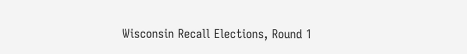Wisconsin Recall Elections, Round 1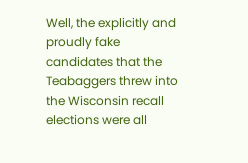Well, the explicitly and proudly fake candidates that the Teabaggers threw into the Wisconsin recall elections were all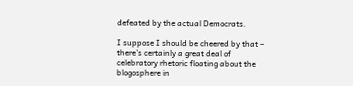defeated by the actual Democrats.

I suppose I should be cheered by that – there’s certainly a great deal of celebratory rhetoric floating about the blogosphere in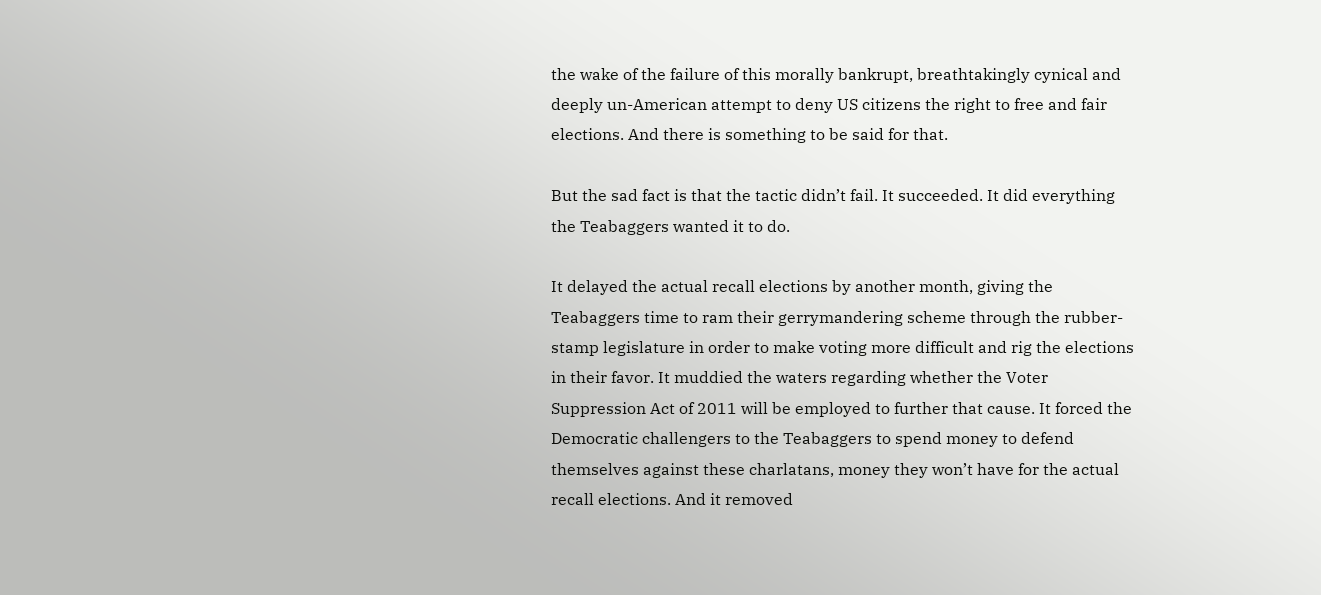the wake of the failure of this morally bankrupt, breathtakingly cynical and deeply un-American attempt to deny US citizens the right to free and fair elections. And there is something to be said for that.

But the sad fact is that the tactic didn’t fail. It succeeded. It did everything the Teabaggers wanted it to do.

It delayed the actual recall elections by another month, giving the Teabaggers time to ram their gerrymandering scheme through the rubber-stamp legislature in order to make voting more difficult and rig the elections in their favor. It muddied the waters regarding whether the Voter Suppression Act of 2011 will be employed to further that cause. It forced the Democratic challengers to the Teabaggers to spend money to defend themselves against these charlatans, money they won’t have for the actual recall elections. And it removed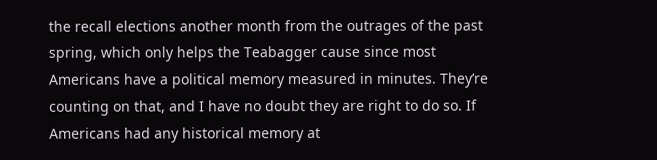the recall elections another month from the outrages of the past spring, which only helps the Teabagger cause since most Americans have a political memory measured in minutes. They’re counting on that, and I have no doubt they are right to do so. If Americans had any historical memory at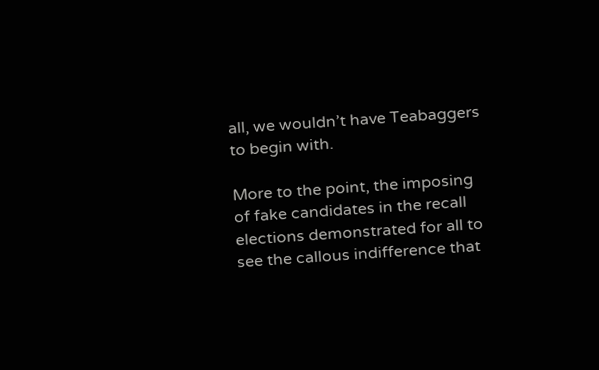all, we wouldn’t have Teabaggers to begin with.

More to the point, the imposing of fake candidates in the recall elections demonstrated for all to see the callous indifference that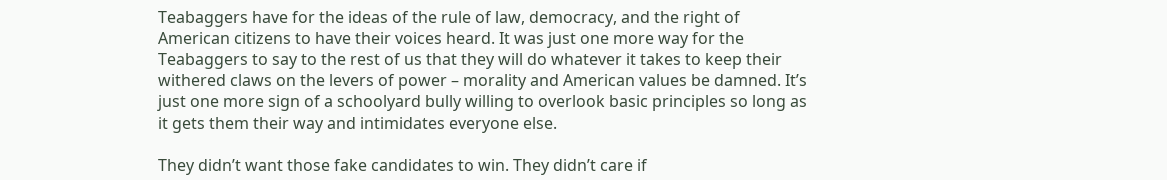Teabaggers have for the ideas of the rule of law, democracy, and the right of American citizens to have their voices heard. It was just one more way for the Teabaggers to say to the rest of us that they will do whatever it takes to keep their withered claws on the levers of power – morality and American values be damned. It’s just one more sign of a schoolyard bully willing to overlook basic principles so long as it gets them their way and intimidates everyone else.

They didn’t want those fake candidates to win. They didn’t care if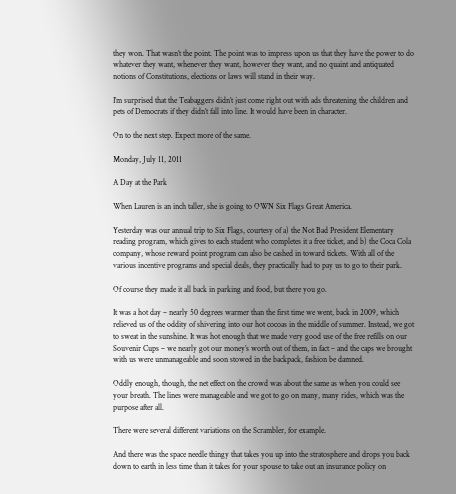they won. That wasn’t the point. The point was to impress upon us that they have the power to do whatever they want, whenever they want, however they want, and no quaint and antiquated notions of Constitutions, elections or laws will stand in their way.

I’m surprised that the Teabaggers didn’t just come right out with ads threatening the children and pets of Democrats if they didn’t fall into line. It would have been in character.

On to the next step. Expect more of the same.

Monday, July 11, 2011

A Day at the Park

When Lauren is an inch taller, she is going to OWN Six Flags Great America.

Yesterday was our annual trip to Six Flags, courtesy of a) the Not Bad President Elementary reading program, which gives to each student who completes it a free ticket, and b) the Coca Cola company, whose reward point program can also be cashed in toward tickets. With all of the various incentive programs and special deals, they practically had to pay us to go to their park.

Of course they made it all back in parking and food, but there you go.

It was a hot day – nearly 50 degrees warmer than the first time we went, back in 2009, which relieved us of the oddity of shivering into our hot cocoas in the middle of summer. Instead, we got to sweat in the sunshine. It was hot enough that we made very good use of the free refills on our Souvenir Cups – we nearly got our money’s worth out of them, in fact – and the caps we brought with us were unmanageable and soon stowed in the backpack, fashion be damned.

Oddly enough, though, the net effect on the crowd was about the same as when you could see your breath. The lines were manageable and we got to go on many, many rides, which was the purpose after all.

There were several different variations on the Scrambler, for example.

And there was the space needle thingy that takes you up into the stratosphere and drops you back down to earth in less time than it takes for your spouse to take out an insurance policy on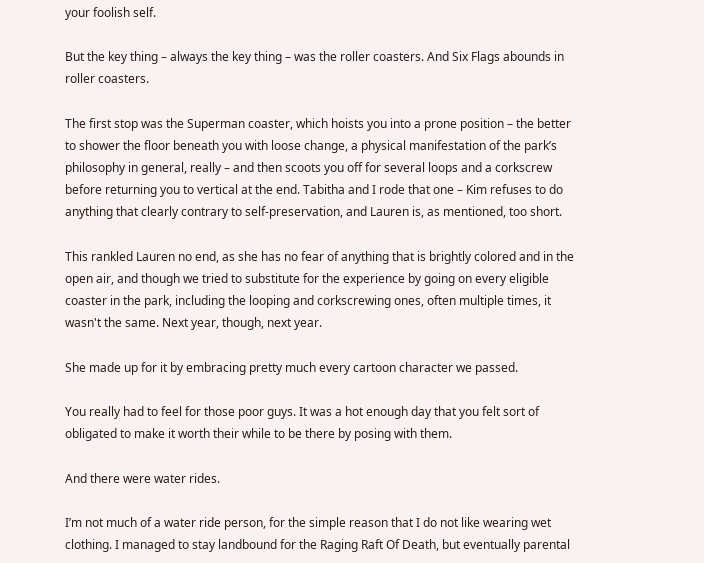your foolish self.

But the key thing – always the key thing – was the roller coasters. And Six Flags abounds in roller coasters.

The first stop was the Superman coaster, which hoists you into a prone position – the better to shower the floor beneath you with loose change, a physical manifestation of the park’s philosophy in general, really – and then scoots you off for several loops and a corkscrew before returning you to vertical at the end. Tabitha and I rode that one – Kim refuses to do anything that clearly contrary to self-preservation, and Lauren is, as mentioned, too short.

This rankled Lauren no end, as she has no fear of anything that is brightly colored and in the open air, and though we tried to substitute for the experience by going on every eligible coaster in the park, including the looping and corkscrewing ones, often multiple times, it wasn't the same. Next year, though, next year.

She made up for it by embracing pretty much every cartoon character we passed.

You really had to feel for those poor guys. It was a hot enough day that you felt sort of obligated to make it worth their while to be there by posing with them.

And there were water rides.

I’m not much of a water ride person, for the simple reason that I do not like wearing wet clothing. I managed to stay landbound for the Raging Raft Of Death, but eventually parental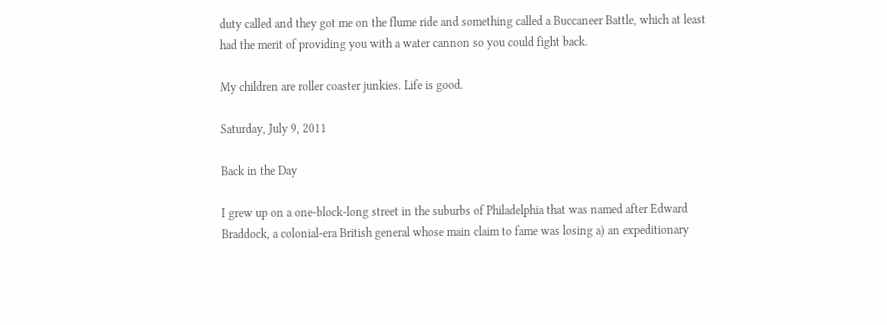duty called and they got me on the flume ride and something called a Buccaneer Battle, which at least had the merit of providing you with a water cannon so you could fight back.

My children are roller coaster junkies. Life is good.

Saturday, July 9, 2011

Back in the Day

I grew up on a one-block-long street in the suburbs of Philadelphia that was named after Edward Braddock, a colonial-era British general whose main claim to fame was losing a) an expeditionary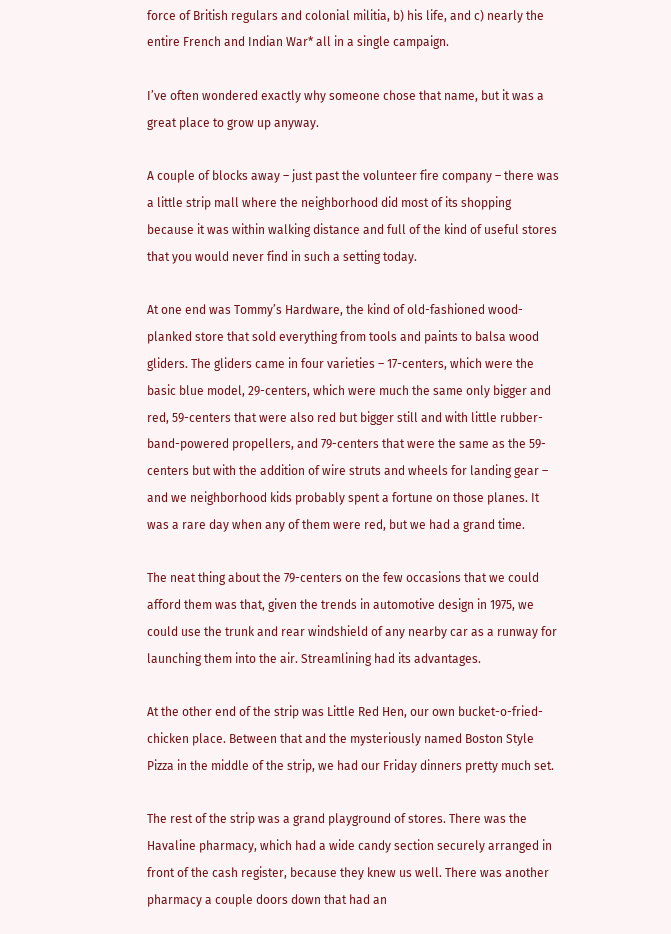force of British regulars and colonial militia, b) his life, and c) nearly the entire French and Indian War* all in a single campaign.

I’ve often wondered exactly why someone chose that name, but it was a great place to grow up anyway.

A couple of blocks away – just past the volunteer fire company – there was a little strip mall where the neighborhood did most of its shopping because it was within walking distance and full of the kind of useful stores that you would never find in such a setting today.

At one end was Tommy’s Hardware, the kind of old-fashioned wood-planked store that sold everything from tools and paints to balsa wood gliders. The gliders came in four varieties – 17-centers, which were the basic blue model, 29-centers, which were much the same only bigger and red, 59-centers that were also red but bigger still and with little rubber-band-powered propellers, and 79-centers that were the same as the 59-centers but with the addition of wire struts and wheels for landing gear – and we neighborhood kids probably spent a fortune on those planes. It was a rare day when any of them were red, but we had a grand time.

The neat thing about the 79-centers on the few occasions that we could afford them was that, given the trends in automotive design in 1975, we could use the trunk and rear windshield of any nearby car as a runway for launching them into the air. Streamlining had its advantages.

At the other end of the strip was Little Red Hen, our own bucket-o-fried-chicken place. Between that and the mysteriously named Boston Style Pizza in the middle of the strip, we had our Friday dinners pretty much set.

The rest of the strip was a grand playground of stores. There was the Havaline pharmacy, which had a wide candy section securely arranged in front of the cash register, because they knew us well. There was another pharmacy a couple doors down that had an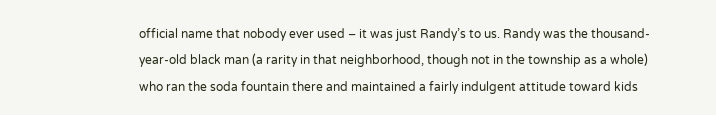official name that nobody ever used – it was just Randy’s to us. Randy was the thousand-year-old black man (a rarity in that neighborhood, though not in the township as a whole) who ran the soda fountain there and maintained a fairly indulgent attitude toward kids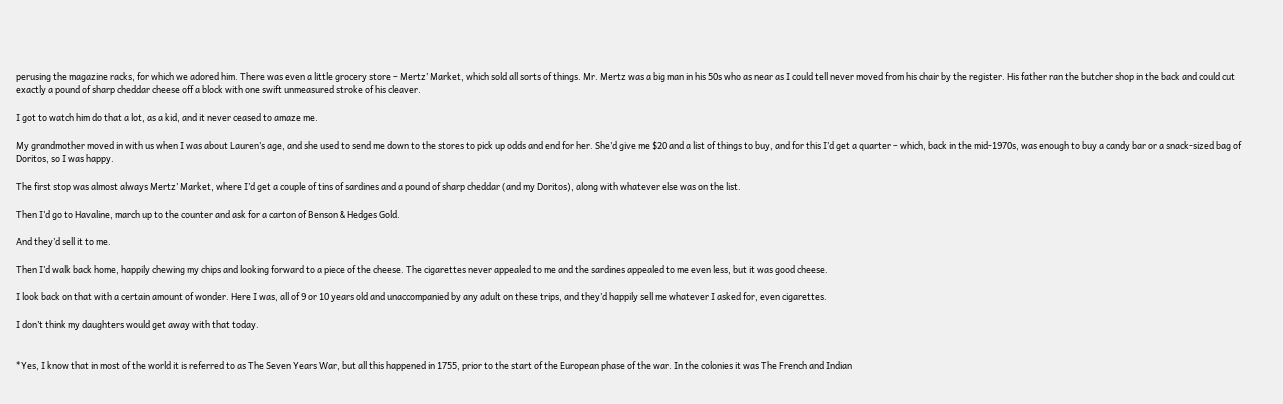perusing the magazine racks, for which we adored him. There was even a little grocery store – Mertz’ Market, which sold all sorts of things. Mr. Mertz was a big man in his 50s who as near as I could tell never moved from his chair by the register. His father ran the butcher shop in the back and could cut exactly a pound of sharp cheddar cheese off a block with one swift unmeasured stroke of his cleaver.

I got to watch him do that a lot, as a kid, and it never ceased to amaze me.

My grandmother moved in with us when I was about Lauren’s age, and she used to send me down to the stores to pick up odds and end for her. She’d give me $20 and a list of things to buy, and for this I’d get a quarter – which, back in the mid-1970s, was enough to buy a candy bar or a snack-sized bag of Doritos, so I was happy.

The first stop was almost always Mertz’ Market, where I’d get a couple of tins of sardines and a pound of sharp cheddar (and my Doritos), along with whatever else was on the list.

Then I’d go to Havaline, march up to the counter and ask for a carton of Benson & Hedges Gold.

And they’d sell it to me.

Then I’d walk back home, happily chewing my chips and looking forward to a piece of the cheese. The cigarettes never appealed to me and the sardines appealed to me even less, but it was good cheese.

I look back on that with a certain amount of wonder. Here I was, all of 9 or 10 years old and unaccompanied by any adult on these trips, and they’d happily sell me whatever I asked for, even cigarettes.

I don’t think my daughters would get away with that today.


*Yes, I know that in most of the world it is referred to as The Seven Years War, but all this happened in 1755, prior to the start of the European phase of the war. In the colonies it was The French and Indian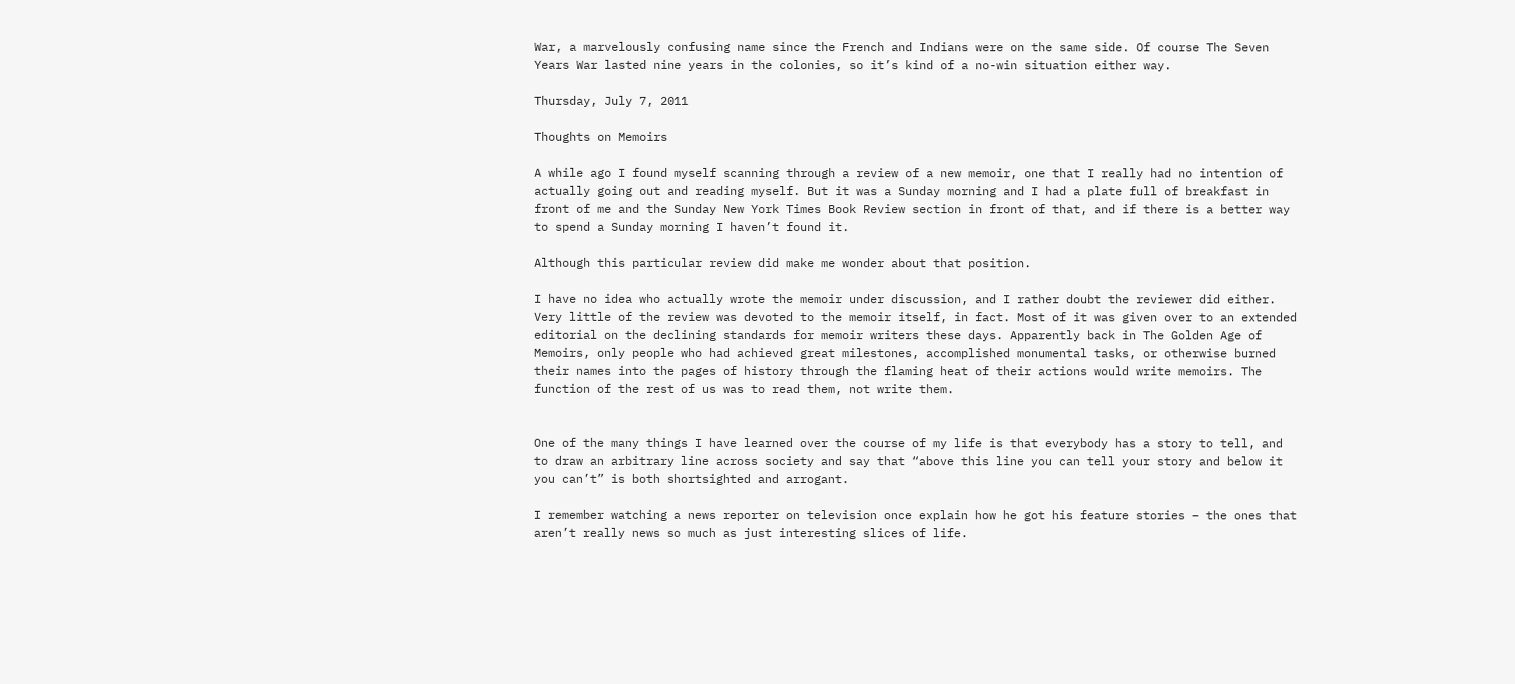War, a marvelously confusing name since the French and Indians were on the same side. Of course The Seven Years War lasted nine years in the colonies, so it’s kind of a no-win situation either way.

Thursday, July 7, 2011

Thoughts on Memoirs

A while ago I found myself scanning through a review of a new memoir, one that I really had no intention of actually going out and reading myself. But it was a Sunday morning and I had a plate full of breakfast in front of me and the Sunday New York Times Book Review section in front of that, and if there is a better way to spend a Sunday morning I haven’t found it.

Although this particular review did make me wonder about that position.

I have no idea who actually wrote the memoir under discussion, and I rather doubt the reviewer did either. Very little of the review was devoted to the memoir itself, in fact. Most of it was given over to an extended editorial on the declining standards for memoir writers these days. Apparently back in The Golden Age of Memoirs, only people who had achieved great milestones, accomplished monumental tasks, or otherwise burned their names into the pages of history through the flaming heat of their actions would write memoirs. The function of the rest of us was to read them, not write them.


One of the many things I have learned over the course of my life is that everybody has a story to tell, and to draw an arbitrary line across society and say that “above this line you can tell your story and below it you can’t” is both shortsighted and arrogant.

I remember watching a news reporter on television once explain how he got his feature stories – the ones that aren’t really news so much as just interesting slices of life.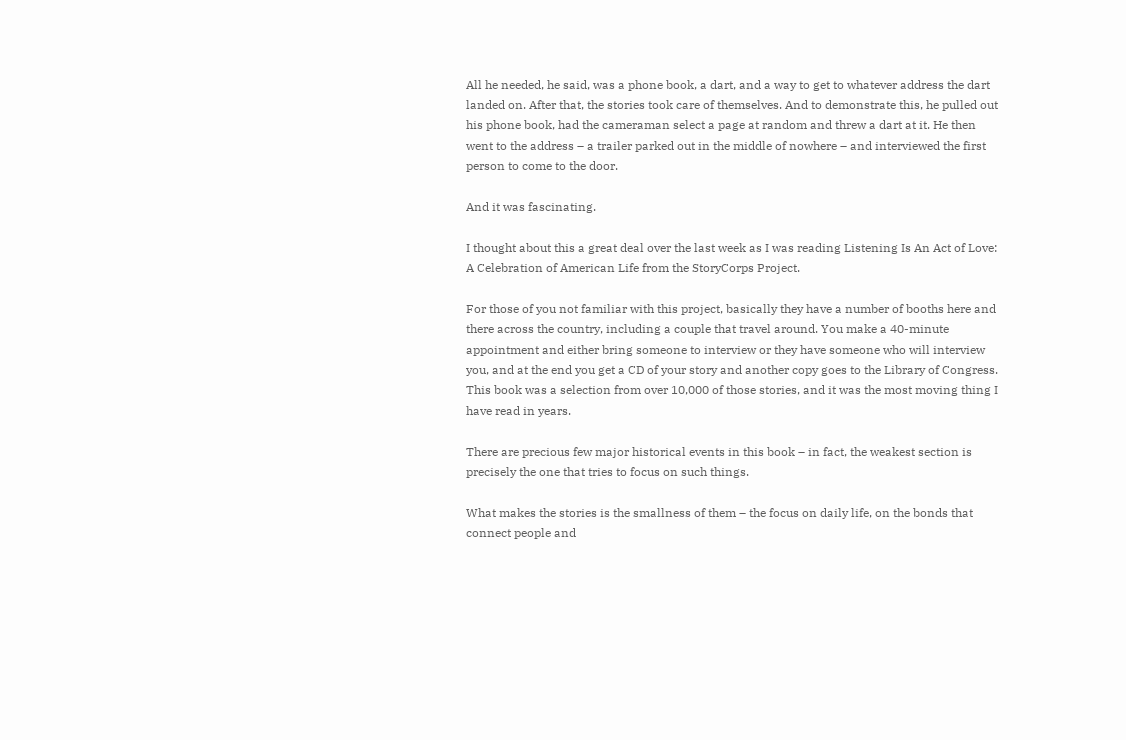All he needed, he said, was a phone book, a dart, and a way to get to whatever address the dart landed on. After that, the stories took care of themselves. And to demonstrate this, he pulled out his phone book, had the cameraman select a page at random and threw a dart at it. He then went to the address – a trailer parked out in the middle of nowhere – and interviewed the first person to come to the door.

And it was fascinating.

I thought about this a great deal over the last week as I was reading Listening Is An Act of Love: A Celebration of American Life from the StoryCorps Project.

For those of you not familiar with this project, basically they have a number of booths here and there across the country, including a couple that travel around. You make a 40-minute appointment and either bring someone to interview or they have someone who will interview you, and at the end you get a CD of your story and another copy goes to the Library of Congress. This book was a selection from over 10,000 of those stories, and it was the most moving thing I have read in years.

There are precious few major historical events in this book – in fact, the weakest section is precisely the one that tries to focus on such things.

What makes the stories is the smallness of them – the focus on daily life, on the bonds that connect people and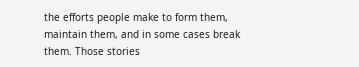the efforts people make to form them, maintain them, and in some cases break them. Those stories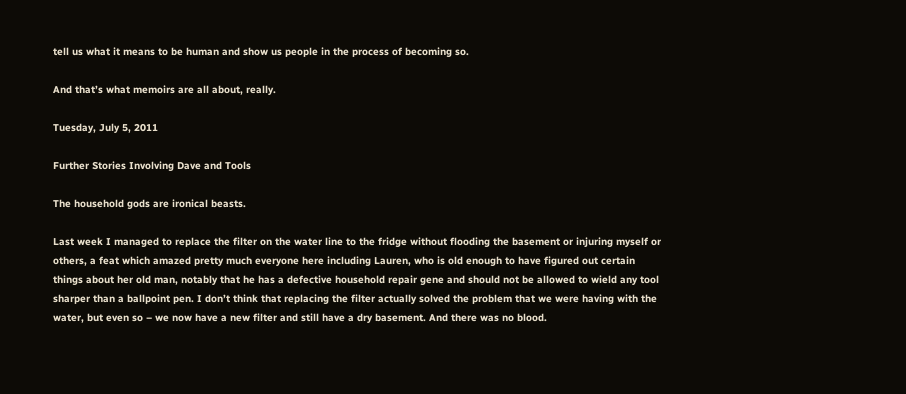tell us what it means to be human and show us people in the process of becoming so.

And that’s what memoirs are all about, really.

Tuesday, July 5, 2011

Further Stories Involving Dave and Tools

The household gods are ironical beasts.

Last week I managed to replace the filter on the water line to the fridge without flooding the basement or injuring myself or others, a feat which amazed pretty much everyone here including Lauren, who is old enough to have figured out certain things about her old man, notably that he has a defective household repair gene and should not be allowed to wield any tool sharper than a ballpoint pen. I don’t think that replacing the filter actually solved the problem that we were having with the water, but even so – we now have a new filter and still have a dry basement. And there was no blood.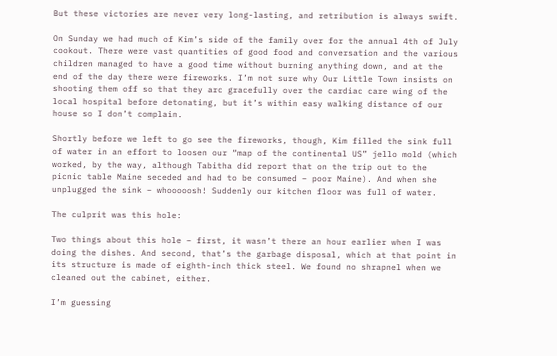But these victories are never very long-lasting, and retribution is always swift.

On Sunday we had much of Kim’s side of the family over for the annual 4th of July cookout. There were vast quantities of good food and conversation and the various children managed to have a good time without burning anything down, and at the end of the day there were fireworks. I’m not sure why Our Little Town insists on shooting them off so that they arc gracefully over the cardiac care wing of the local hospital before detonating, but it’s within easy walking distance of our house so I don’t complain.

Shortly before we left to go see the fireworks, though, Kim filled the sink full of water in an effort to loosen our “map of the continental US” jello mold (which worked, by the way, although Tabitha did report that on the trip out to the picnic table Maine seceded and had to be consumed – poor Maine). And when she unplugged the sink – whooooosh! Suddenly our kitchen floor was full of water.

The culprit was this hole:

Two things about this hole – first, it wasn’t there an hour earlier when I was doing the dishes. And second, that’s the garbage disposal, which at that point in its structure is made of eighth-inch thick steel. We found no shrapnel when we cleaned out the cabinet, either.

I’m guessing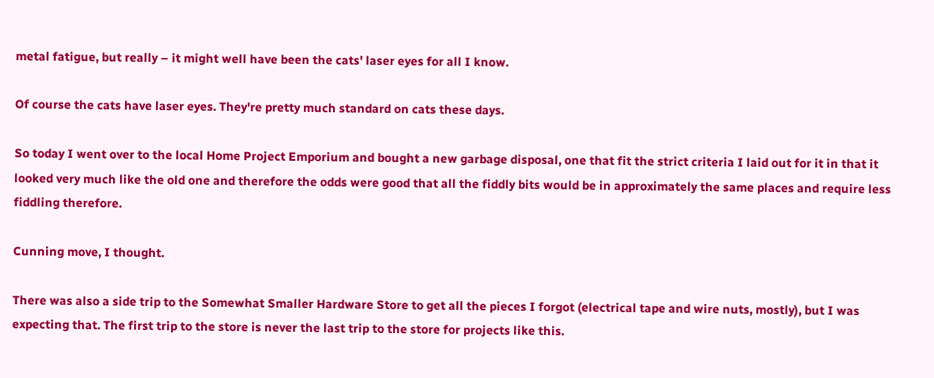metal fatigue, but really – it might well have been the cats' laser eyes for all I know.

Of course the cats have laser eyes. They're pretty much standard on cats these days.

So today I went over to the local Home Project Emporium and bought a new garbage disposal, one that fit the strict criteria I laid out for it in that it looked very much like the old one and therefore the odds were good that all the fiddly bits would be in approximately the same places and require less fiddling therefore.

Cunning move, I thought.

There was also a side trip to the Somewhat Smaller Hardware Store to get all the pieces I forgot (electrical tape and wire nuts, mostly), but I was expecting that. The first trip to the store is never the last trip to the store for projects like this.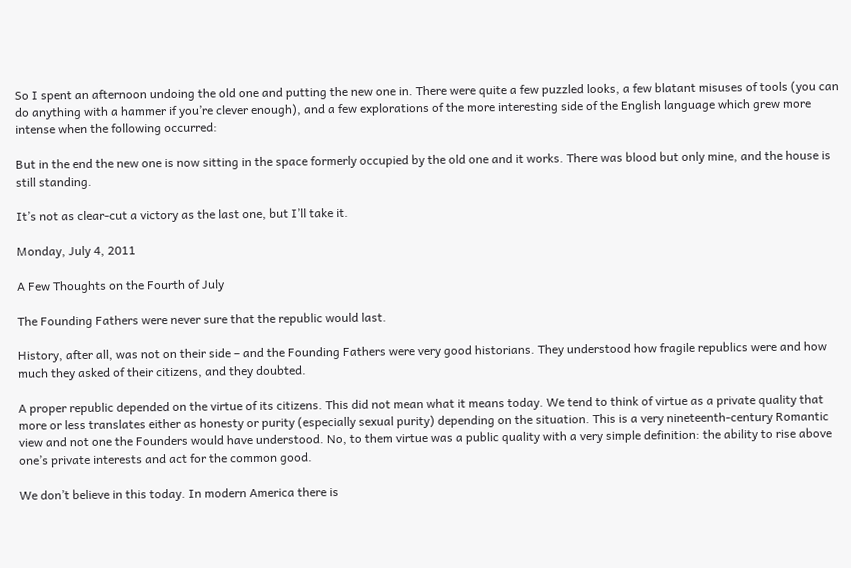So I spent an afternoon undoing the old one and putting the new one in. There were quite a few puzzled looks, a few blatant misuses of tools (you can do anything with a hammer if you’re clever enough), and a few explorations of the more interesting side of the English language which grew more intense when the following occurred:

But in the end the new one is now sitting in the space formerly occupied by the old one and it works. There was blood but only mine, and the house is still standing.

It’s not as clear-cut a victory as the last one, but I’ll take it.

Monday, July 4, 2011

A Few Thoughts on the Fourth of July

The Founding Fathers were never sure that the republic would last.

History, after all, was not on their side – and the Founding Fathers were very good historians. They understood how fragile republics were and how much they asked of their citizens, and they doubted.

A proper republic depended on the virtue of its citizens. This did not mean what it means today. We tend to think of virtue as a private quality that more or less translates either as honesty or purity (especially sexual purity) depending on the situation. This is a very nineteenth-century Romantic view and not one the Founders would have understood. No, to them virtue was a public quality with a very simple definition: the ability to rise above one’s private interests and act for the common good.

We don’t believe in this today. In modern America there is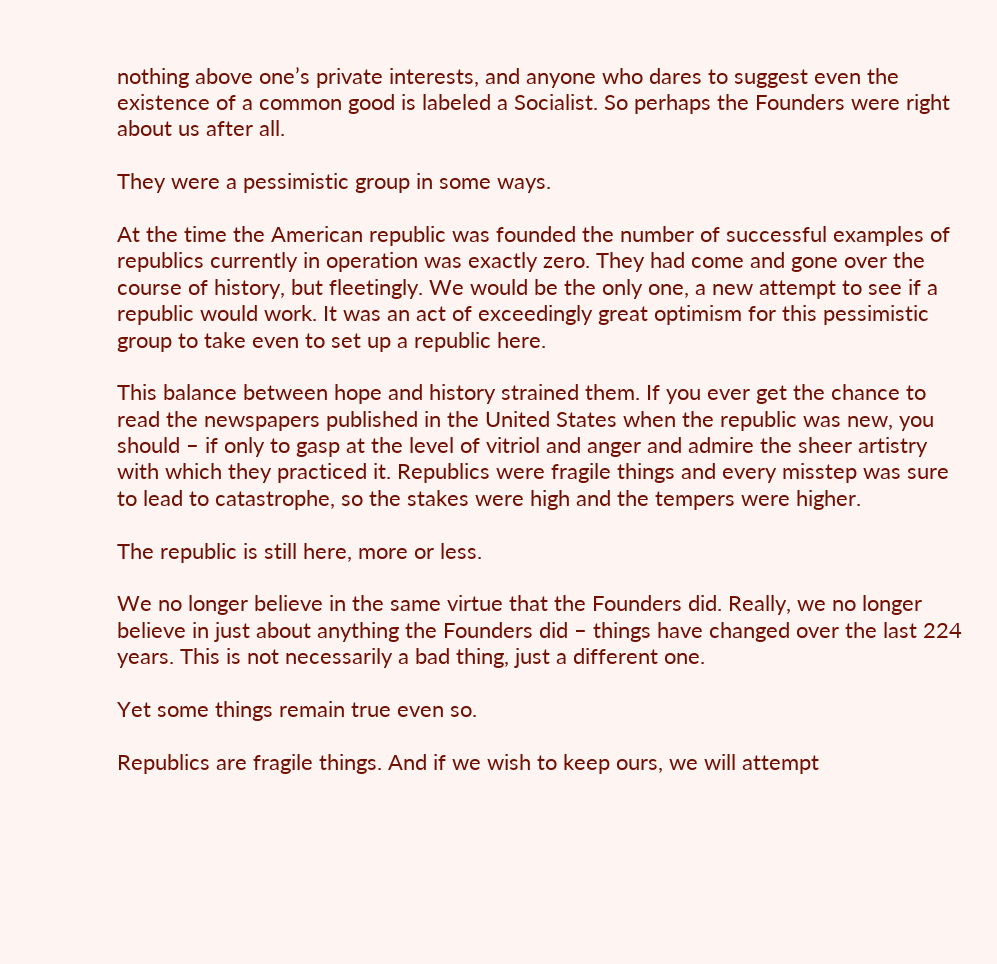nothing above one’s private interests, and anyone who dares to suggest even the existence of a common good is labeled a Socialist. So perhaps the Founders were right about us after all.

They were a pessimistic group in some ways.

At the time the American republic was founded the number of successful examples of republics currently in operation was exactly zero. They had come and gone over the course of history, but fleetingly. We would be the only one, a new attempt to see if a republic would work. It was an act of exceedingly great optimism for this pessimistic group to take even to set up a republic here.

This balance between hope and history strained them. If you ever get the chance to read the newspapers published in the United States when the republic was new, you should – if only to gasp at the level of vitriol and anger and admire the sheer artistry with which they practiced it. Republics were fragile things and every misstep was sure to lead to catastrophe, so the stakes were high and the tempers were higher.

The republic is still here, more or less.

We no longer believe in the same virtue that the Founders did. Really, we no longer believe in just about anything the Founders did – things have changed over the last 224 years. This is not necessarily a bad thing, just a different one.

Yet some things remain true even so.

Republics are fragile things. And if we wish to keep ours, we will attempt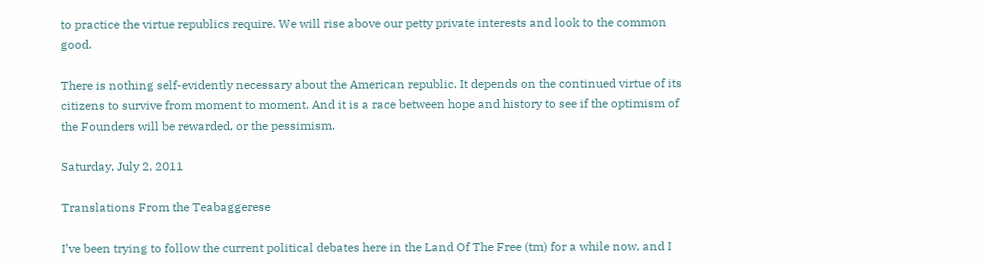to practice the virtue republics require. We will rise above our petty private interests and look to the common good.

There is nothing self-evidently necessary about the American republic. It depends on the continued virtue of its citizens to survive from moment to moment. And it is a race between hope and history to see if the optimism of the Founders will be rewarded, or the pessimism.

Saturday, July 2, 2011

Translations From the Teabaggerese

I’ve been trying to follow the current political debates here in the Land Of The Free (tm) for a while now, and I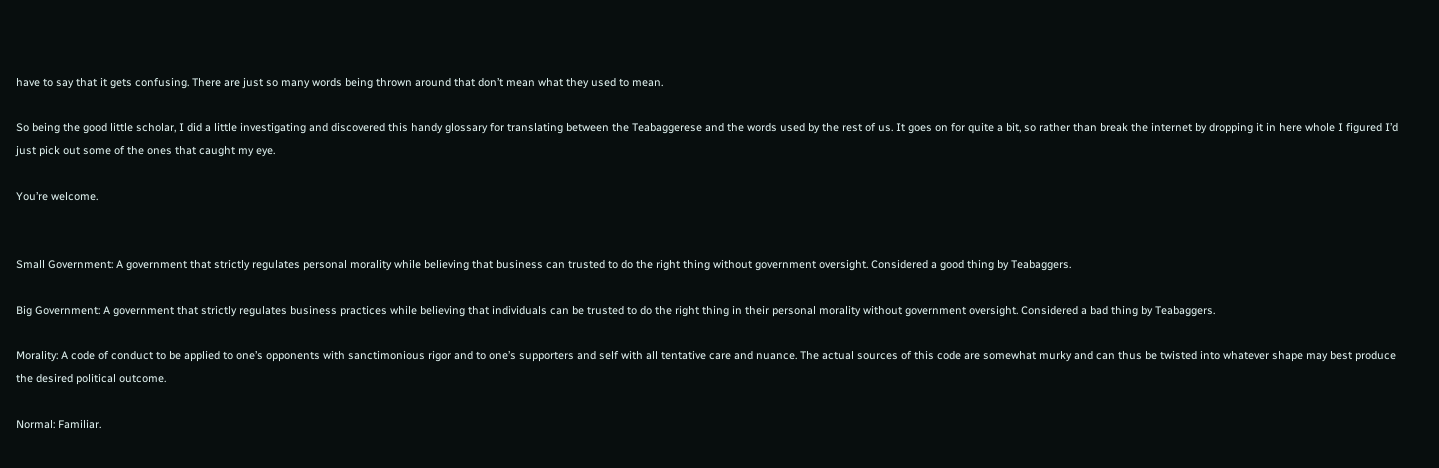have to say that it gets confusing. There are just so many words being thrown around that don’t mean what they used to mean.

So being the good little scholar, I did a little investigating and discovered this handy glossary for translating between the Teabaggerese and the words used by the rest of us. It goes on for quite a bit, so rather than break the internet by dropping it in here whole I figured I’d just pick out some of the ones that caught my eye.

You’re welcome.


Small Government: A government that strictly regulates personal morality while believing that business can trusted to do the right thing without government oversight. Considered a good thing by Teabaggers.

Big Government: A government that strictly regulates business practices while believing that individuals can be trusted to do the right thing in their personal morality without government oversight. Considered a bad thing by Teabaggers.

Morality: A code of conduct to be applied to one’s opponents with sanctimonious rigor and to one’s supporters and self with all tentative care and nuance. The actual sources of this code are somewhat murky and can thus be twisted into whatever shape may best produce the desired political outcome.

Normal: Familiar.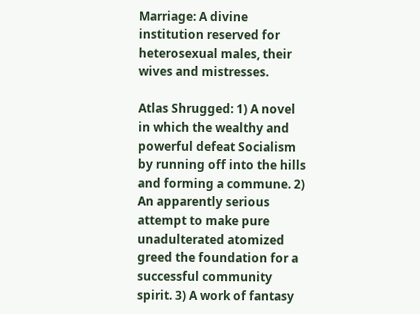Marriage: A divine institution reserved for heterosexual males, their wives and mistresses.

Atlas Shrugged: 1) A novel in which the wealthy and powerful defeat Socialism by running off into the hills and forming a commune. 2) An apparently serious attempt to make pure unadulterated atomized greed the foundation for a successful community spirit. 3) A work of fantasy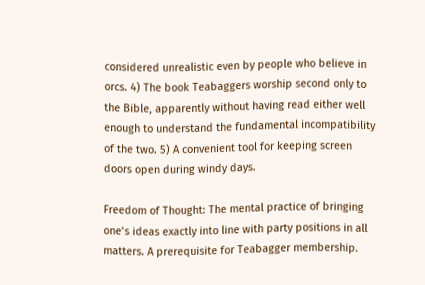considered unrealistic even by people who believe in orcs. 4) The book Teabaggers worship second only to the Bible, apparently without having read either well enough to understand the fundamental incompatibility of the two. 5) A convenient tool for keeping screen doors open during windy days.

Freedom of Thought: The mental practice of bringing one’s ideas exactly into line with party positions in all matters. A prerequisite for Teabagger membership.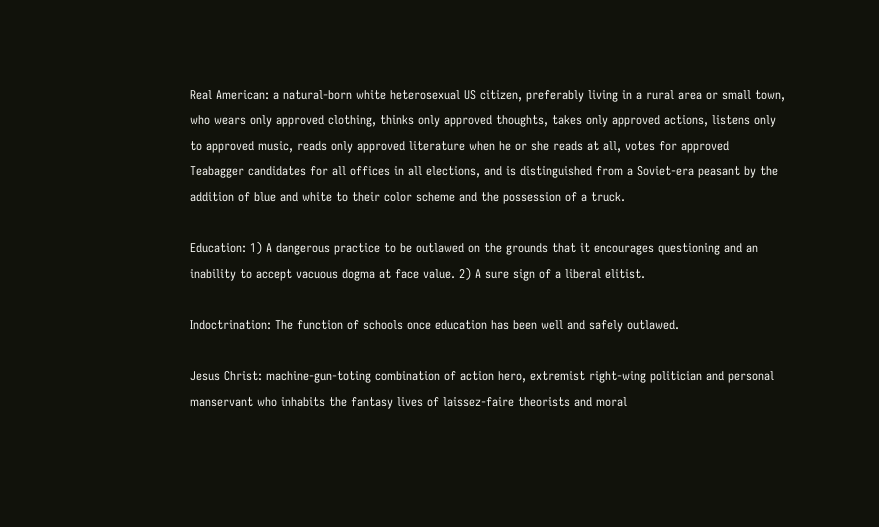Real American: a natural-born white heterosexual US citizen, preferably living in a rural area or small town, who wears only approved clothing, thinks only approved thoughts, takes only approved actions, listens only to approved music, reads only approved literature when he or she reads at all, votes for approved Teabagger candidates for all offices in all elections, and is distinguished from a Soviet-era peasant by the addition of blue and white to their color scheme and the possession of a truck.

Education: 1) A dangerous practice to be outlawed on the grounds that it encourages questioning and an inability to accept vacuous dogma at face value. 2) A sure sign of a liberal elitist.

Indoctrination: The function of schools once education has been well and safely outlawed.

Jesus Christ: machine-gun-toting combination of action hero, extremist right-wing politician and personal manservant who inhabits the fantasy lives of laissez-faire theorists and moral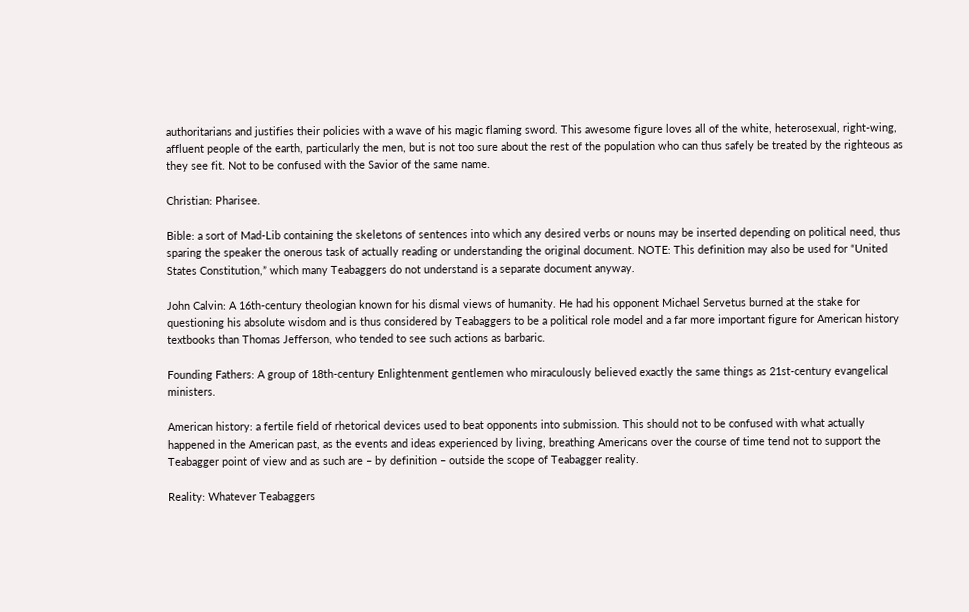authoritarians and justifies their policies with a wave of his magic flaming sword. This awesome figure loves all of the white, heterosexual, right-wing, affluent people of the earth, particularly the men, but is not too sure about the rest of the population who can thus safely be treated by the righteous as they see fit. Not to be confused with the Savior of the same name.

Christian: Pharisee.

Bible: a sort of Mad-Lib containing the skeletons of sentences into which any desired verbs or nouns may be inserted depending on political need, thus sparing the speaker the onerous task of actually reading or understanding the original document. NOTE: This definition may also be used for “United States Constitution,” which many Teabaggers do not understand is a separate document anyway.

John Calvin: A 16th-century theologian known for his dismal views of humanity. He had his opponent Michael Servetus burned at the stake for questioning his absolute wisdom and is thus considered by Teabaggers to be a political role model and a far more important figure for American history textbooks than Thomas Jefferson, who tended to see such actions as barbaric.

Founding Fathers: A group of 18th-century Enlightenment gentlemen who miraculously believed exactly the same things as 21st-century evangelical ministers.

American history: a fertile field of rhetorical devices used to beat opponents into submission. This should not to be confused with what actually happened in the American past, as the events and ideas experienced by living, breathing Americans over the course of time tend not to support the Teabagger point of view and as such are – by definition – outside the scope of Teabagger reality.

Reality: Whatever Teabaggers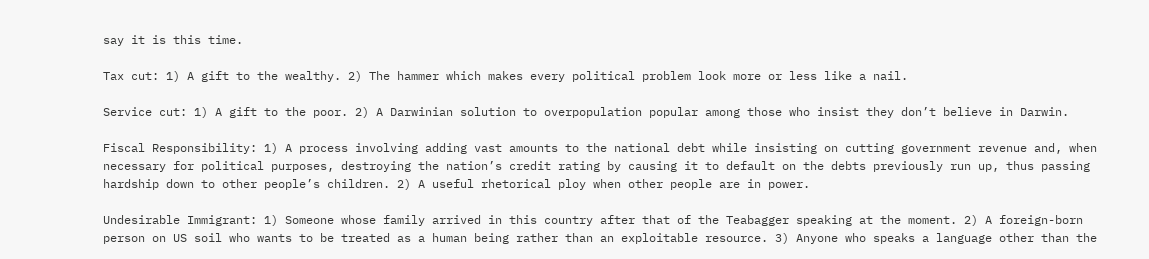say it is this time.

Tax cut: 1) A gift to the wealthy. 2) The hammer which makes every political problem look more or less like a nail.

Service cut: 1) A gift to the poor. 2) A Darwinian solution to overpopulation popular among those who insist they don’t believe in Darwin.

Fiscal Responsibility: 1) A process involving adding vast amounts to the national debt while insisting on cutting government revenue and, when necessary for political purposes, destroying the nation’s credit rating by causing it to default on the debts previously run up, thus passing hardship down to other people’s children. 2) A useful rhetorical ploy when other people are in power.

Undesirable Immigrant: 1) Someone whose family arrived in this country after that of the Teabagger speaking at the moment. 2) A foreign-born person on US soil who wants to be treated as a human being rather than an exploitable resource. 3) Anyone who speaks a language other than the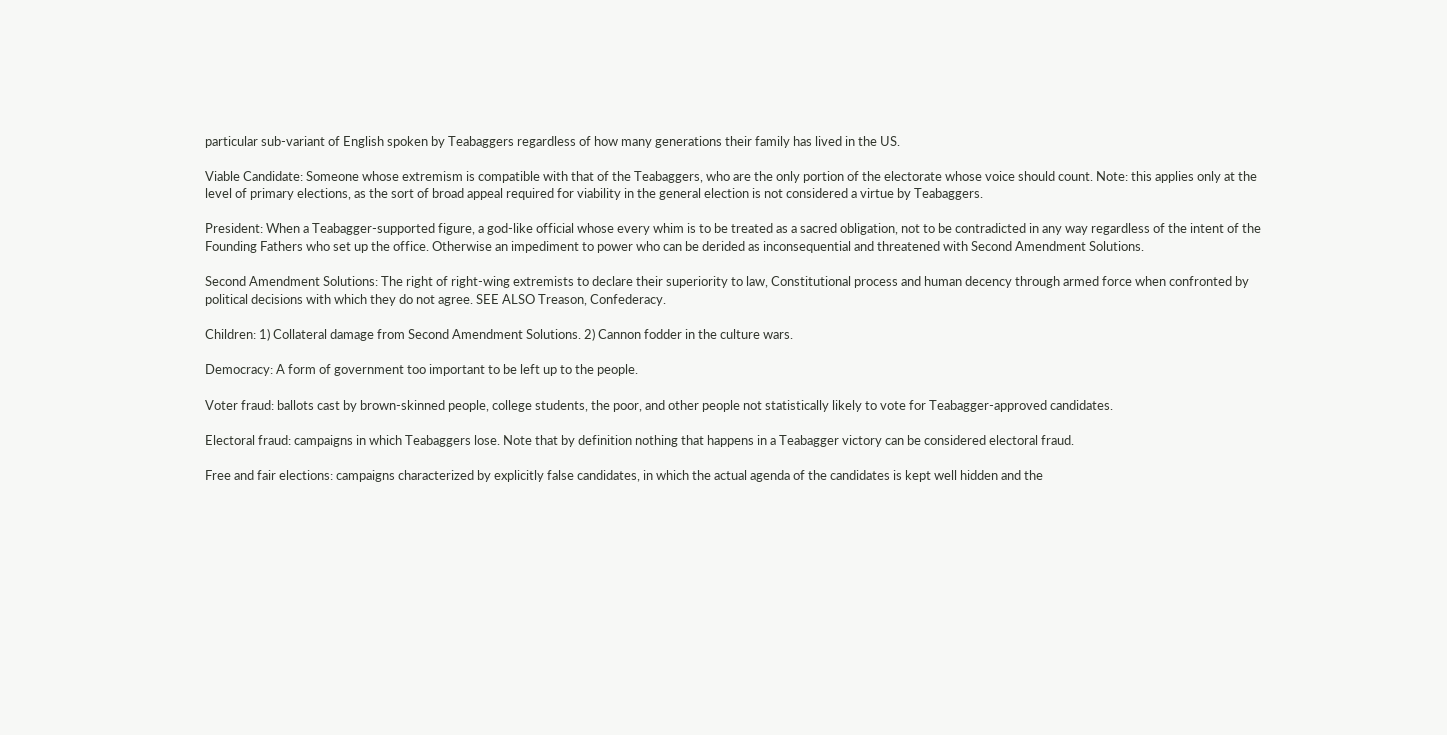particular sub-variant of English spoken by Teabaggers regardless of how many generations their family has lived in the US.

Viable Candidate: Someone whose extremism is compatible with that of the Teabaggers, who are the only portion of the electorate whose voice should count. Note: this applies only at the level of primary elections, as the sort of broad appeal required for viability in the general election is not considered a virtue by Teabaggers.

President: When a Teabagger-supported figure, a god-like official whose every whim is to be treated as a sacred obligation, not to be contradicted in any way regardless of the intent of the Founding Fathers who set up the office. Otherwise an impediment to power who can be derided as inconsequential and threatened with Second Amendment Solutions.

Second Amendment Solutions: The right of right-wing extremists to declare their superiority to law, Constitutional process and human decency through armed force when confronted by political decisions with which they do not agree. SEE ALSO Treason, Confederacy.

Children: 1) Collateral damage from Second Amendment Solutions. 2) Cannon fodder in the culture wars.

Democracy: A form of government too important to be left up to the people.

Voter fraud: ballots cast by brown-skinned people, college students, the poor, and other people not statistically likely to vote for Teabagger-approved candidates.

Electoral fraud: campaigns in which Teabaggers lose. Note that by definition nothing that happens in a Teabagger victory can be considered electoral fraud.

Free and fair elections: campaigns characterized by explicitly false candidates, in which the actual agenda of the candidates is kept well hidden and the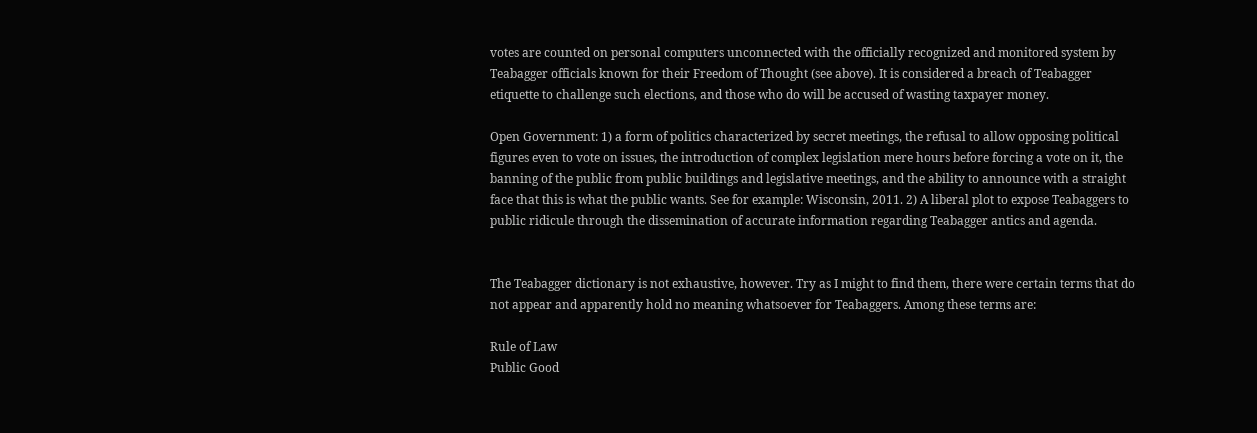votes are counted on personal computers unconnected with the officially recognized and monitored system by Teabagger officials known for their Freedom of Thought (see above). It is considered a breach of Teabagger etiquette to challenge such elections, and those who do will be accused of wasting taxpayer money.

Open Government: 1) a form of politics characterized by secret meetings, the refusal to allow opposing political figures even to vote on issues, the introduction of complex legislation mere hours before forcing a vote on it, the banning of the public from public buildings and legislative meetings, and the ability to announce with a straight face that this is what the public wants. See for example: Wisconsin, 2011. 2) A liberal plot to expose Teabaggers to public ridicule through the dissemination of accurate information regarding Teabagger antics and agenda.


The Teabagger dictionary is not exhaustive, however. Try as I might to find them, there were certain terms that do not appear and apparently hold no meaning whatsoever for Teabaggers. Among these terms are:

Rule of Law
Public Good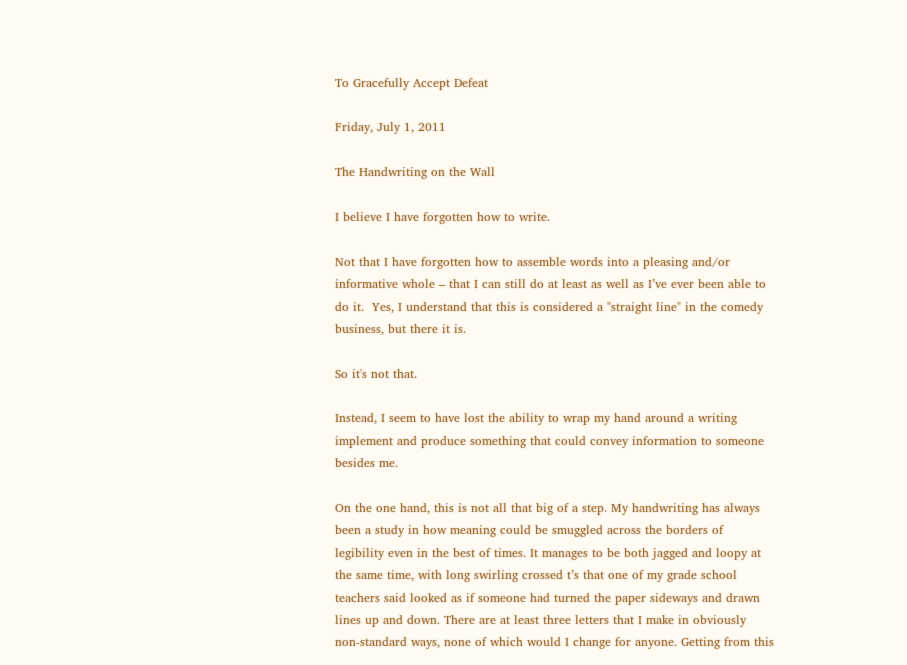To Gracefully Accept Defeat

Friday, July 1, 2011

The Handwriting on the Wall

I believe I have forgotten how to write.

Not that I have forgotten how to assemble words into a pleasing and/or informative whole – that I can still do at least as well as I’ve ever been able to do it.  Yes, I understand that this is considered a "straight line" in the comedy business, but there it is.

So it's not that.

Instead, I seem to have lost the ability to wrap my hand around a writing implement and produce something that could convey information to someone besides me.

On the one hand, this is not all that big of a step. My handwriting has always been a study in how meaning could be smuggled across the borders of legibility even in the best of times. It manages to be both jagged and loopy at the same time, with long swirling crossed t’s that one of my grade school teachers said looked as if someone had turned the paper sideways and drawn lines up and down. There are at least three letters that I make in obviously non-standard ways, none of which would I change for anyone. Getting from this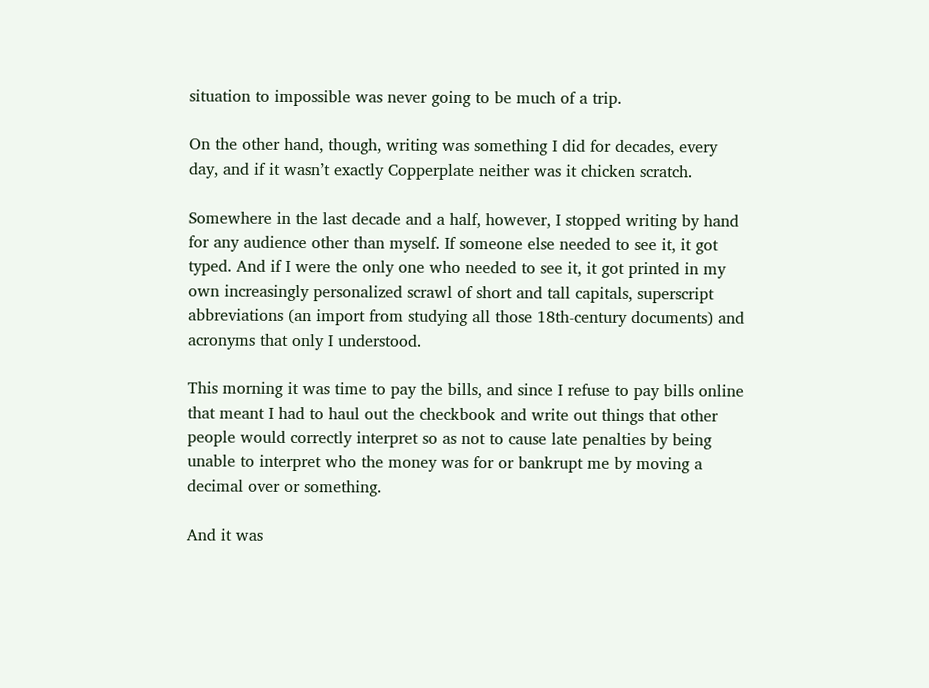situation to impossible was never going to be much of a trip.

On the other hand, though, writing was something I did for decades, every day, and if it wasn’t exactly Copperplate neither was it chicken scratch.

Somewhere in the last decade and a half, however, I stopped writing by hand for any audience other than myself. If someone else needed to see it, it got typed. And if I were the only one who needed to see it, it got printed in my own increasingly personalized scrawl of short and tall capitals, superscript abbreviations (an import from studying all those 18th-century documents) and acronyms that only I understood.

This morning it was time to pay the bills, and since I refuse to pay bills online that meant I had to haul out the checkbook and write out things that other people would correctly interpret so as not to cause late penalties by being unable to interpret who the money was for or bankrupt me by moving a decimal over or something.

And it was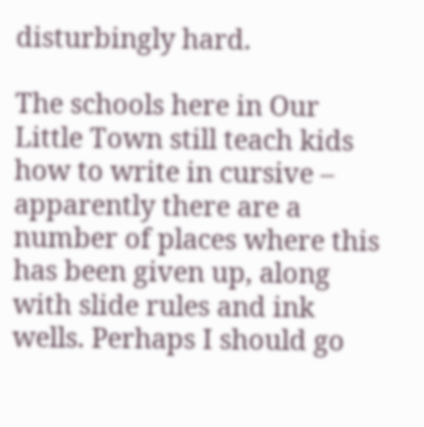disturbingly hard.

The schools here in Our Little Town still teach kids how to write in cursive – apparently there are a number of places where this has been given up, along with slide rules and ink wells. Perhaps I should go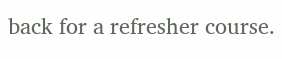back for a refresher course.